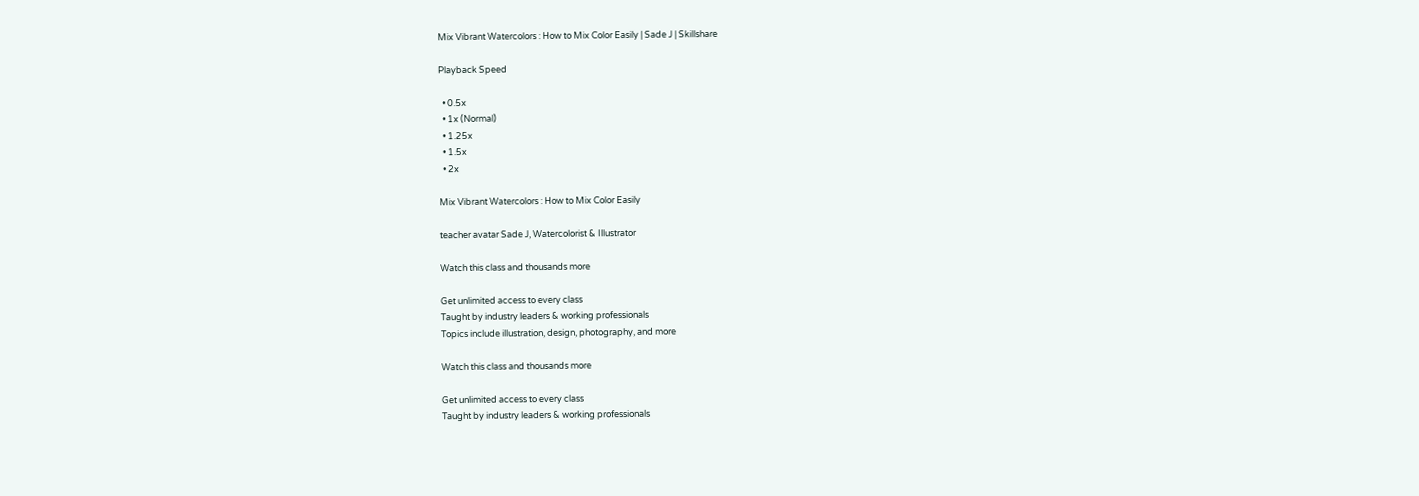Mix Vibrant Watercolors : How to Mix Color Easily | Sade J | Skillshare

Playback Speed

  • 0.5x
  • 1x (Normal)
  • 1.25x
  • 1.5x
  • 2x

Mix Vibrant Watercolors : How to Mix Color Easily

teacher avatar Sade J, Watercolorist & Illustrator

Watch this class and thousands more

Get unlimited access to every class
Taught by industry leaders & working professionals
Topics include illustration, design, photography, and more

Watch this class and thousands more

Get unlimited access to every class
Taught by industry leaders & working professionals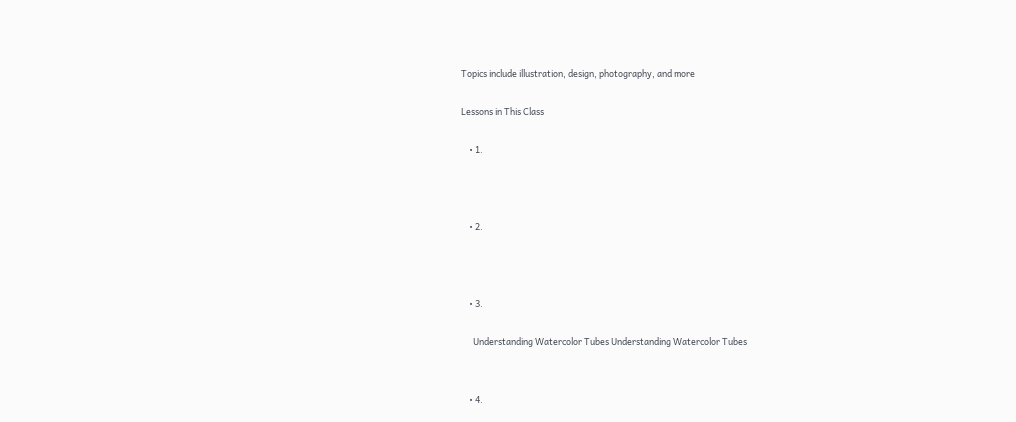Topics include illustration, design, photography, and more

Lessons in This Class

    • 1.



    • 2.



    • 3.

      Understanding Watercolor Tubes Understanding Watercolor Tubes


    • 4.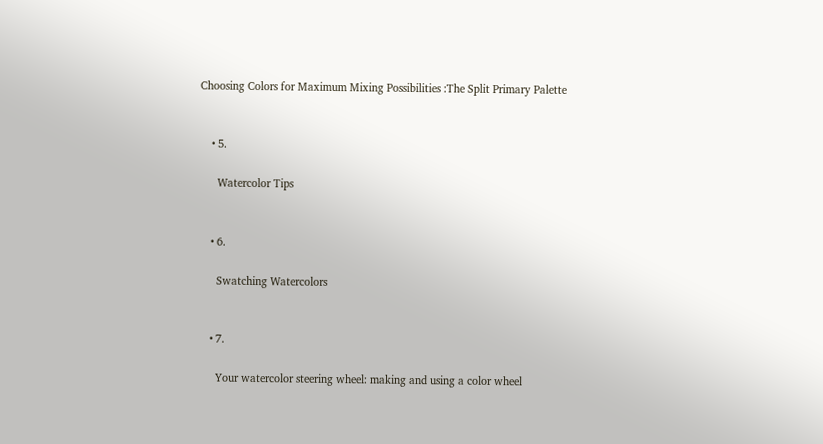Choosing Colors for Maximum Mixing Possibilities :The Split Primary Palette


    • 5.

      Watercolor Tips


    • 6.

      Swatching Watercolors


    • 7.

      Your watercolor steering wheel: making and using a color wheel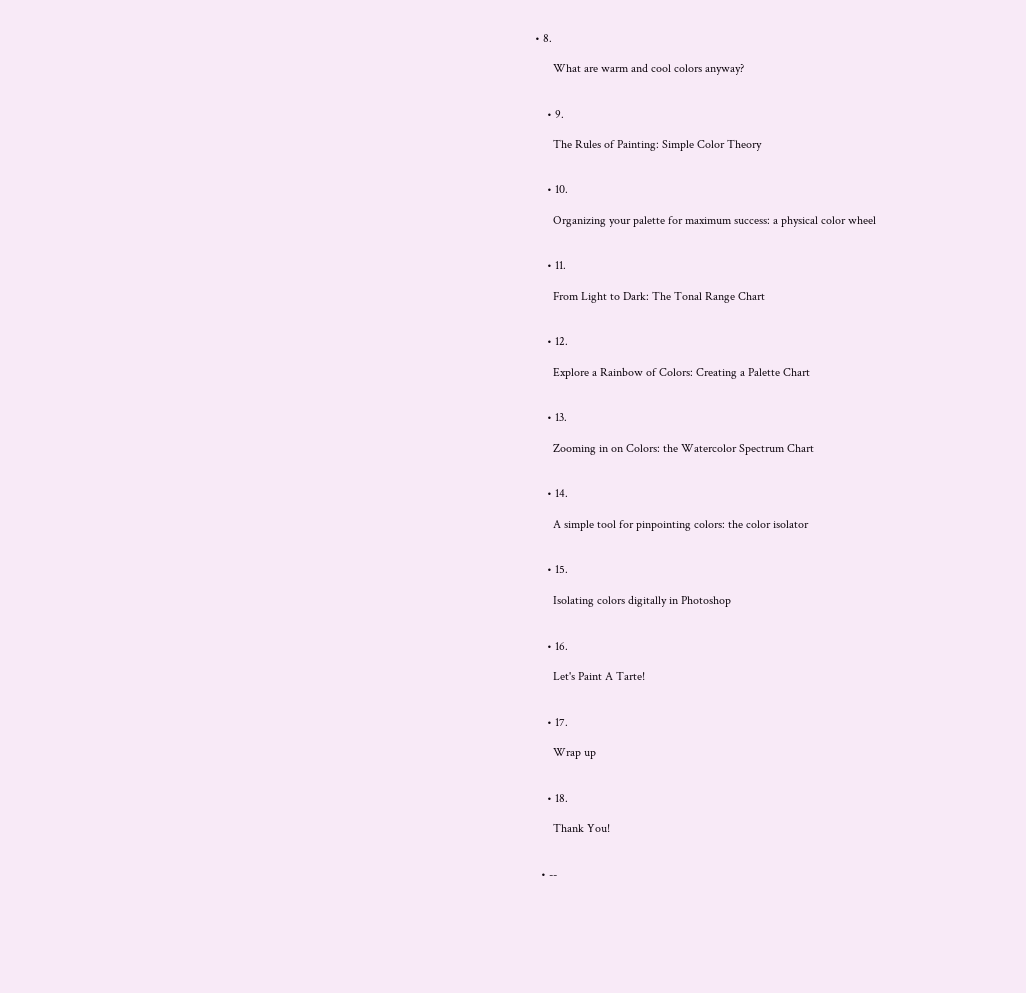• 8.

      What are warm and cool colors anyway?


    • 9.

      The Rules of Painting: Simple Color Theory


    • 10.

      Organizing your palette for maximum success: a physical color wheel


    • 11.

      From Light to Dark: The Tonal Range Chart


    • 12.

      Explore a Rainbow of Colors: Creating a Palette Chart


    • 13.

      Zooming in on Colors: the Watercolor Spectrum Chart


    • 14.

      A simple tool for pinpointing colors: the color isolator


    • 15.

      Isolating colors digitally in Photoshop


    • 16.

      Let's Paint A Tarte!


    • 17.

      Wrap up


    • 18.

      Thank You!


  • --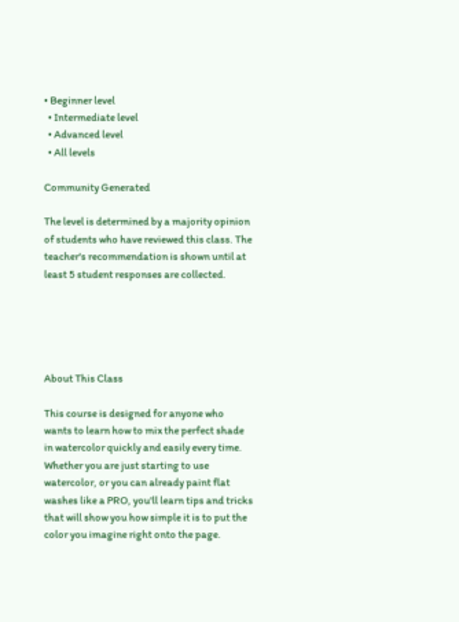• Beginner level
  • Intermediate level
  • Advanced level
  • All levels

Community Generated

The level is determined by a majority opinion of students who have reviewed this class. The teacher's recommendation is shown until at least 5 student responses are collected.





About This Class

This course is designed for anyone who wants to learn how to mix the perfect shade in watercolor quickly and easily every time. Whether you are just starting to use watercolor, or you can already paint flat washes like a PRO, you'll learn tips and tricks that will show you how simple it is to put the color you imagine right onto the page.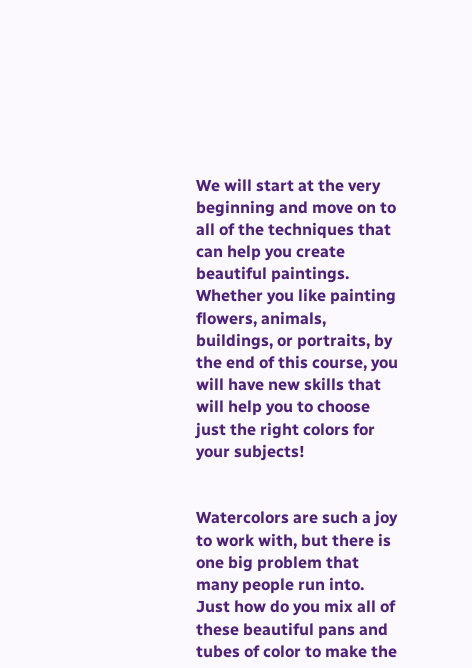We will start at the very beginning and move on to all of the techniques that can help you create beautiful paintings. Whether you like painting flowers, animals, buildings, or portraits, by the end of this course, you will have new skills that will help you to choose just the right colors for your subjects!


Watercolors are such a joy to work with, but there is one big problem that many people run into. Just how do you mix all of these beautiful pans and tubes of color to make the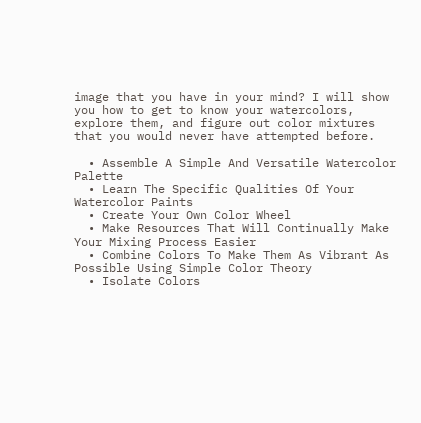image that you have in your mind? I will show you how to get to know your watercolors, explore them, and figure out color mixtures that you would never have attempted before.

  • Assemble A Simple And Versatile Watercolor Palette
  • Learn The Specific Qualities Of Your Watercolor Paints
  • Create Your Own Color Wheel
  • Make Resources That Will Continually Make Your Mixing Process Easier
  • Combine Colors To Make Them As Vibrant As Possible Using Simple Color Theory
  • Isolate Colors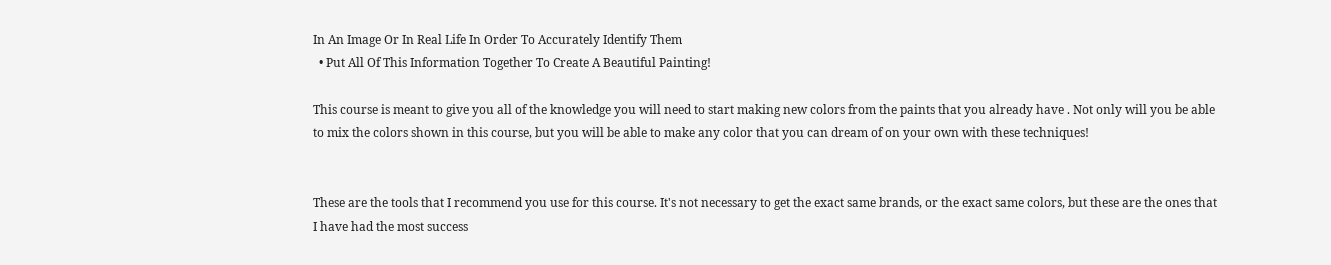In An Image Or In Real Life In Order To Accurately Identify Them
  • Put All Of This Information Together To Create A Beautiful Painting!

This course is meant to give you all of the knowledge you will need to start making new colors from the paints that you already have . Not only will you be able to mix the colors shown in this course, but you will be able to make any color that you can dream of on your own with these techniques!


These are the tools that I recommend you use for this course. It's not necessary to get the exact same brands, or the exact same colors, but these are the ones that I have had the most success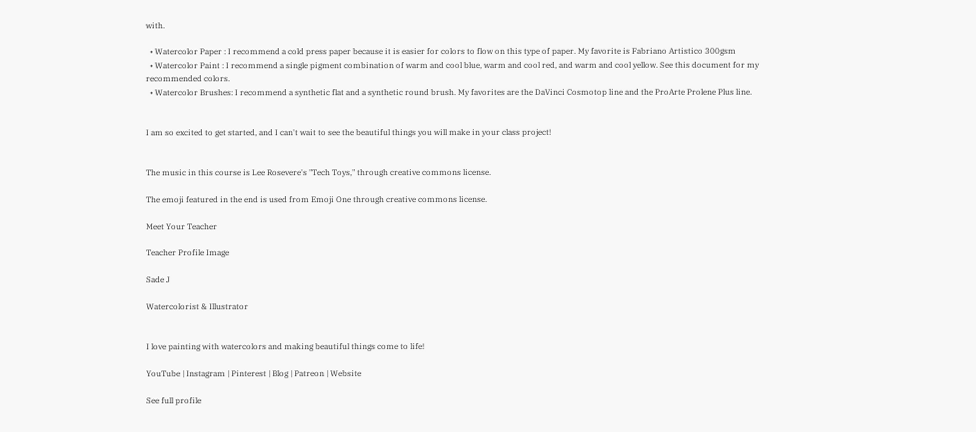with.

  • Watercolor Paper : I recommend a cold press paper because it is easier for colors to flow on this type of paper. My favorite is Fabriano Artistico 300gsm
  • Watercolor Paint : I recommend a single pigment combination of warm and cool blue, warm and cool red, and warm and cool yellow. See this document for my recommended colors.
  • Watercolor Brushes: I recommend a synthetic flat and a synthetic round brush. My favorites are the DaVinci Cosmotop line and the ProArte Prolene Plus line.


I am so excited to get started, and I can't wait to see the beautiful things you will make in your class project!


The music in this course is Lee Rosevere's "Tech Toys," through creative commons license.

The emoji featured in the end is used from Emoji One through creative commons license.

Meet Your Teacher

Teacher Profile Image

Sade J

Watercolorist & Illustrator


I love painting with watercolors and making beautiful things come to life!

YouTube | Instagram | Pinterest | Blog | Patreon | Website

See full profile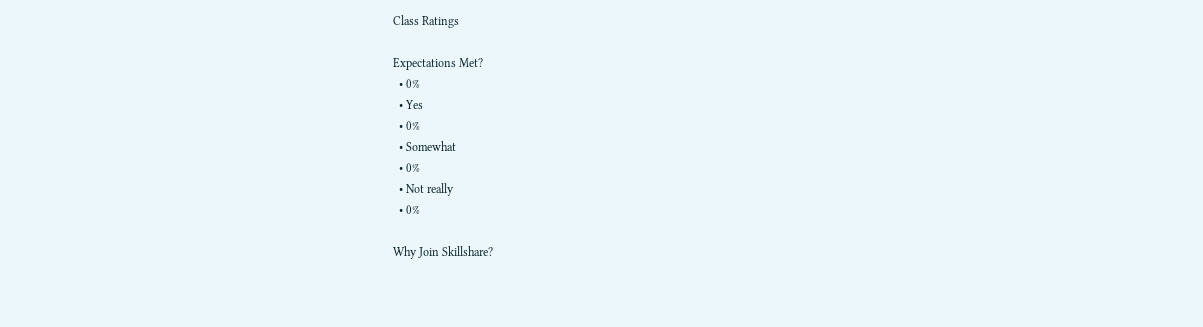Class Ratings

Expectations Met?
  • 0%
  • Yes
  • 0%
  • Somewhat
  • 0%
  • Not really
  • 0%

Why Join Skillshare?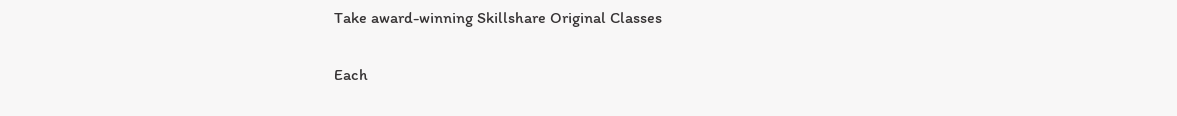Take award-winning Skillshare Original Classes

Each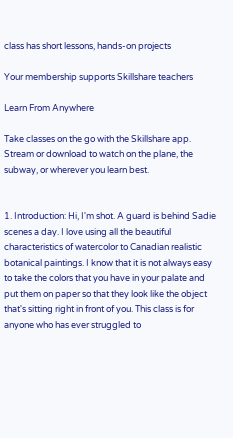class has short lessons, hands-on projects

Your membership supports Skillshare teachers

Learn From Anywhere

Take classes on the go with the Skillshare app. Stream or download to watch on the plane, the subway, or wherever you learn best.


1. Introduction: Hi, I'm shot. A guard is behind Sadie scenes a day. I love using all the beautiful characteristics of watercolor to Canadian realistic botanical paintings. I know that it is not always easy to take the colors that you have in your palate and put them on paper so that they look like the object that's sitting right in front of you. This class is for anyone who has ever struggled to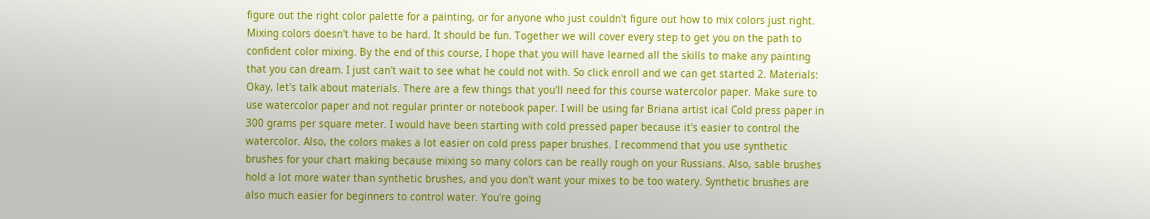figure out the right color palette for a painting, or for anyone who just couldn't figure out how to mix colors just right. Mixing colors doesn't have to be hard. It should be fun. Together we will cover every step to get you on the path to confident color mixing. By the end of this course, I hope that you will have learned all the skills to make any painting that you can dream. I just can't wait to see what he could not with. So click enroll and we can get started 2. Materials: Okay, let's talk about materials. There are a few things that you'll need for this course watercolor paper. Make sure to use watercolor paper and not regular printer or notebook paper. I will be using far Briana artist ical Cold press paper in 300 grams per square meter. I would have been starting with cold pressed paper because it's easier to control the watercolor. Also, the colors makes a lot easier on cold press paper brushes. I recommend that you use synthetic brushes for your chart making because mixing so many colors can be really rough on your Russians. Also, sable brushes hold a lot more water than synthetic brushes, and you don't want your mixes to be too watery. Synthetic brushes are also much easier for beginners to control water. You're going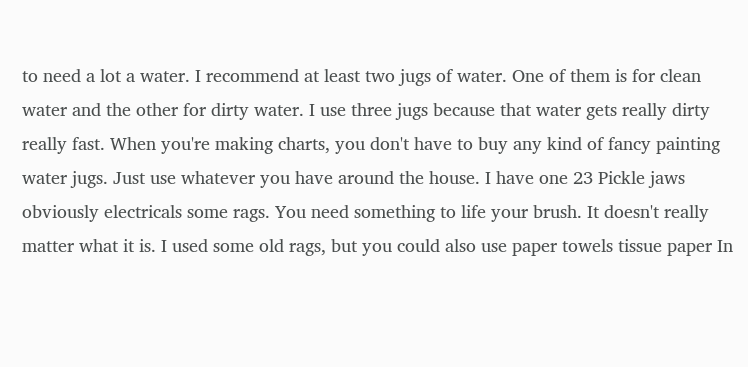to need a lot a water. I recommend at least two jugs of water. One of them is for clean water and the other for dirty water. I use three jugs because that water gets really dirty really fast. When you're making charts, you don't have to buy any kind of fancy painting water jugs. Just use whatever you have around the house. I have one 23 Pickle jaws obviously electricals some rags. You need something to life your brush. It doesn't really matter what it is. I used some old rags, but you could also use paper towels tissue paper In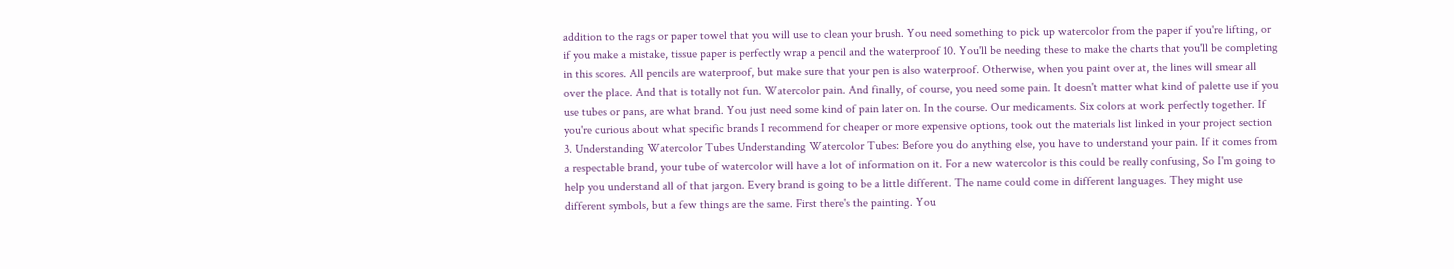addition to the rags or paper towel that you will use to clean your brush. You need something to pick up watercolor from the paper if you're lifting, or if you make a mistake, tissue paper is perfectly wrap a pencil and the waterproof 10. You'll be needing these to make the charts that you'll be completing in this scores. All pencils are waterproof, but make sure that your pen is also waterproof. Otherwise, when you paint over at, the lines will smear all over the place. And that is totally not fun. Watercolor pain. And finally, of course, you need some pain. It doesn't matter what kind of palette use if you use tubes or pans, are what brand. You just need some kind of pain later on. In the course. Our medicaments. Six colors at work perfectly together. If you're curious about what specific brands I recommend for cheaper or more expensive options, took out the materials list linked in your project section 3. Understanding Watercolor Tubes Understanding Watercolor Tubes: Before you do anything else, you have to understand your pain. If it comes from a respectable brand, your tube of watercolor will have a lot of information on it. For a new watercolor is this could be really confusing, So I'm going to help you understand all of that jargon. Every brand is going to be a little different. The name could come in different languages. They might use different symbols, but a few things are the same. First there's the painting. You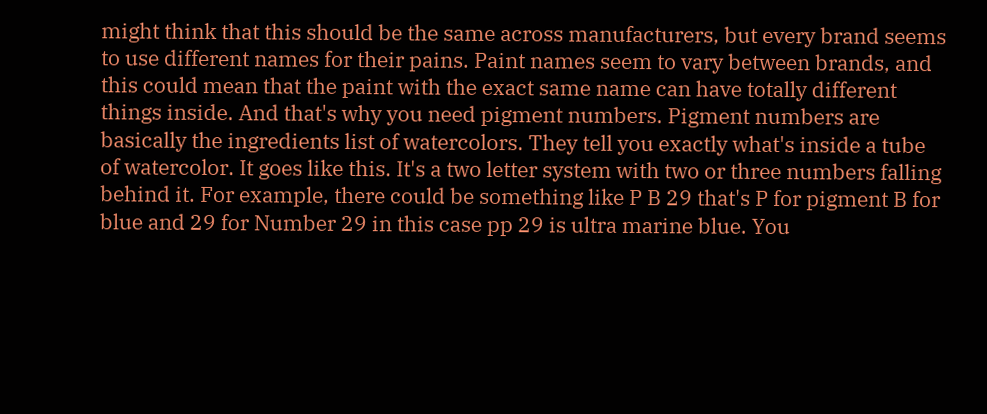might think that this should be the same across manufacturers, but every brand seems to use different names for their pains. Paint names seem to vary between brands, and this could mean that the paint with the exact same name can have totally different things inside. And that's why you need pigment numbers. Pigment numbers are basically the ingredients list of watercolors. They tell you exactly what's inside a tube of watercolor. It goes like this. It's a two letter system with two or three numbers falling behind it. For example, there could be something like P B 29 that's P for pigment B for blue and 29 for Number 29 in this case pp 29 is ultra marine blue. You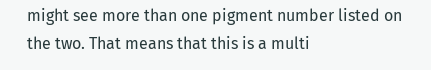might see more than one pigment number listed on the two. That means that this is a multi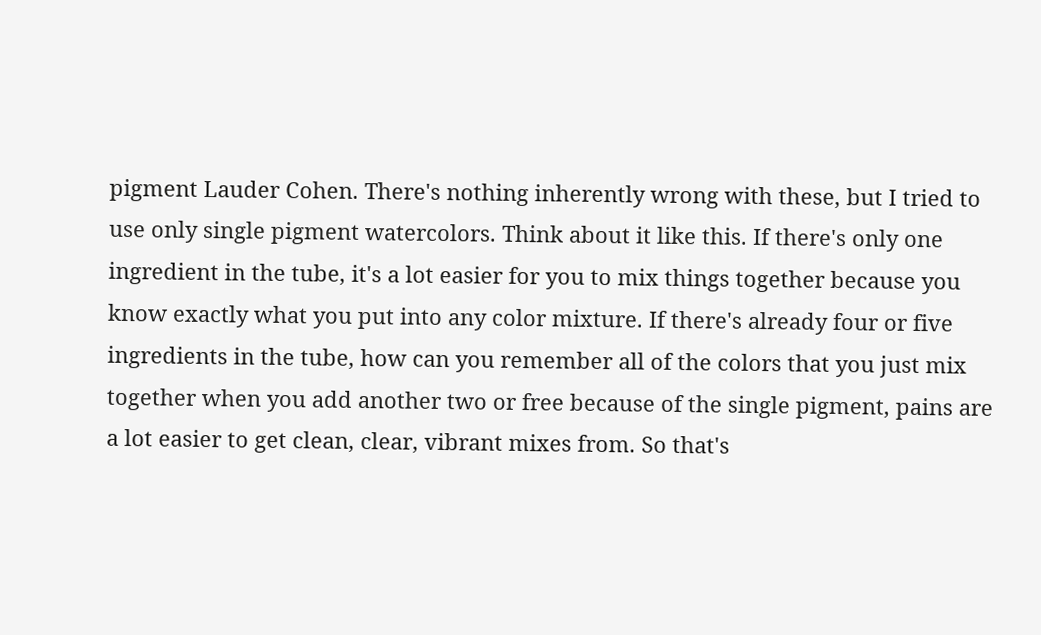pigment Lauder Cohen. There's nothing inherently wrong with these, but I tried to use only single pigment watercolors. Think about it like this. If there's only one ingredient in the tube, it's a lot easier for you to mix things together because you know exactly what you put into any color mixture. If there's already four or five ingredients in the tube, how can you remember all of the colors that you just mix together when you add another two or free because of the single pigment, pains are a lot easier to get clean, clear, vibrant mixes from. So that's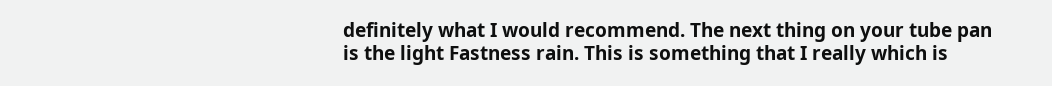definitely what I would recommend. The next thing on your tube pan is the light Fastness rain. This is something that I really which is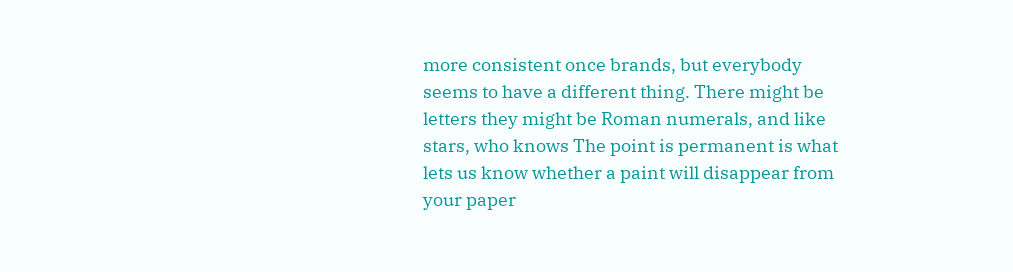more consistent once brands, but everybody seems to have a different thing. There might be letters they might be Roman numerals, and like stars, who knows The point is permanent is what lets us know whether a paint will disappear from your paper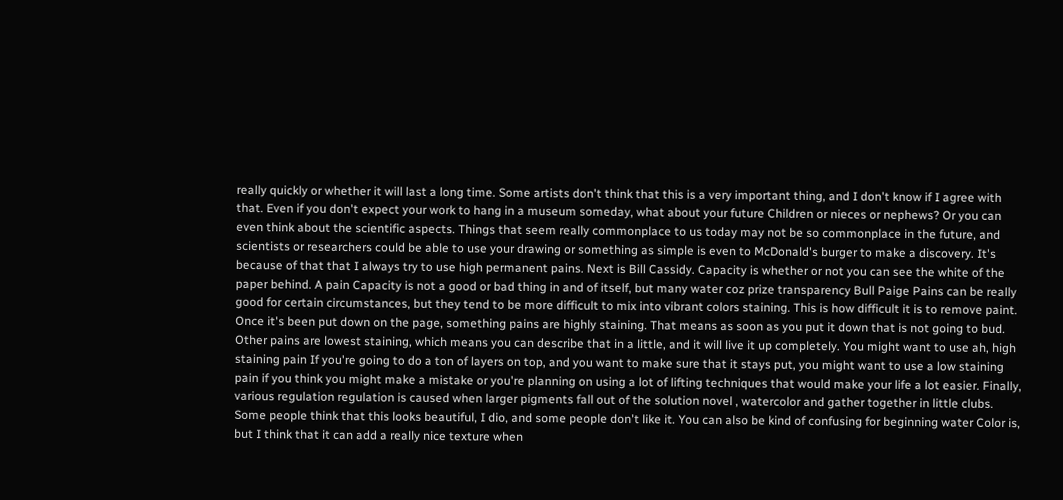really quickly or whether it will last a long time. Some artists don't think that this is a very important thing, and I don't know if I agree with that. Even if you don't expect your work to hang in a museum someday, what about your future Children or nieces or nephews? Or you can even think about the scientific aspects. Things that seem really commonplace to us today may not be so commonplace in the future, and scientists or researchers could be able to use your drawing or something as simple is even to McDonald's burger to make a discovery. It's because of that that I always try to use high permanent pains. Next is Bill Cassidy. Capacity is whether or not you can see the white of the paper behind. A pain Capacity is not a good or bad thing in and of itself, but many water coz prize transparency Bull Paige Pains can be really good for certain circumstances, but they tend to be more difficult to mix into vibrant colors staining. This is how difficult it is to remove paint. Once it's been put down on the page, something pains are highly staining. That means as soon as you put it down that is not going to bud. Other pains are lowest staining, which means you can describe that in a little, and it will live it up completely. You might want to use ah, high staining pain If you're going to do a ton of layers on top, and you want to make sure that it stays put, you might want to use a low staining pain if you think you might make a mistake or you're planning on using a lot of lifting techniques that would make your life a lot easier. Finally, various regulation regulation is caused when larger pigments fall out of the solution novel , watercolor and gather together in little clubs. Some people think that this looks beautiful, I dio, and some people don't like it. You can also be kind of confusing for beginning water Color is, but I think that it can add a really nice texture when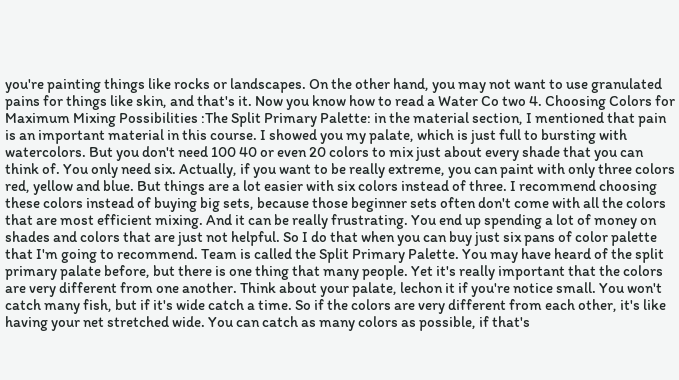you're painting things like rocks or landscapes. On the other hand, you may not want to use granulated pains for things like skin, and that's it. Now you know how to read a Water Co two 4. Choosing Colors for Maximum Mixing Possibilities :The Split Primary Palette: in the material section, I mentioned that pain is an important material in this course. I showed you my palate, which is just full to bursting with watercolors. But you don't need 100 40 or even 20 colors to mix just about every shade that you can think of. You only need six. Actually, if you want to be really extreme, you can paint with only three colors red, yellow and blue. But things are a lot easier with six colors instead of three. I recommend choosing these colors instead of buying big sets, because those beginner sets often don't come with all the colors that are most efficient mixing. And it can be really frustrating. You end up spending a lot of money on shades and colors that are just not helpful. So I do that when you can buy just six pans of color palette that I'm going to recommend. Team is called the Split Primary Palette. You may have heard of the split primary palate before, but there is one thing that many people. Yet it's really important that the colors are very different from one another. Think about your palate, lechon it if you're notice small. You won't catch many fish, but if it's wide catch a time. So if the colors are very different from each other, it's like having your net stretched wide. You can catch as many colors as possible, if that's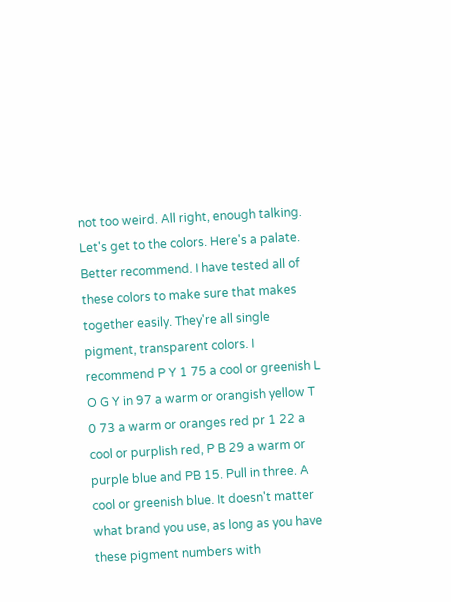not too weird. All right, enough talking. Let's get to the colors. Here's a palate. Better recommend. I have tested all of these colors to make sure that makes together easily. They're all single pigment, transparent colors. I recommend P Y 1 75 a cool or greenish L O G Y in 97 a warm or orangish yellow T 0 73 a warm or oranges red pr 1 22 a cool or purplish red, P B 29 a warm or purple blue and PB 15. Pull in three. A cool or greenish blue. It doesn't matter what brand you use, as long as you have these pigment numbers with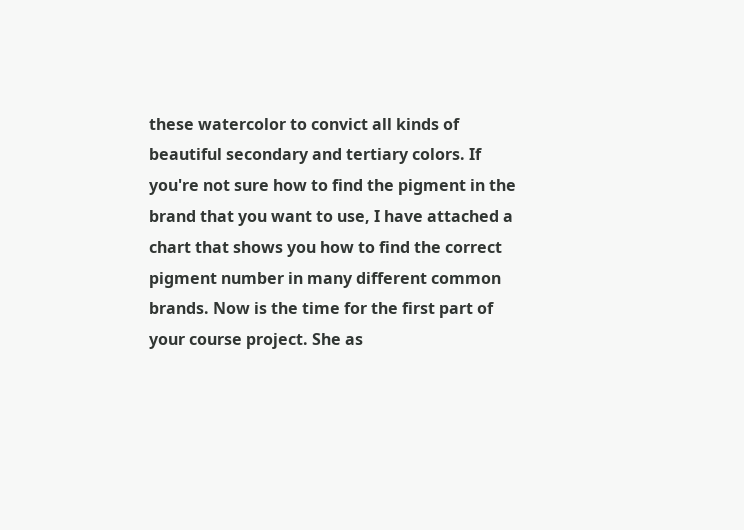these watercolor to convict all kinds of beautiful secondary and tertiary colors. If you're not sure how to find the pigment in the brand that you want to use, I have attached a chart that shows you how to find the correct pigment number in many different common brands. Now is the time for the first part of your course project. She as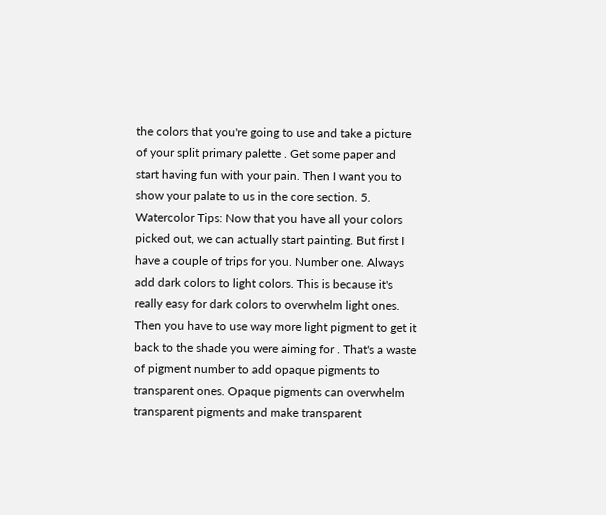the colors that you're going to use and take a picture of your split primary palette . Get some paper and start having fun with your pain. Then I want you to show your palate to us in the core section. 5. Watercolor Tips: Now that you have all your colors picked out, we can actually start painting. But first I have a couple of trips for you. Number one. Always add dark colors to light colors. This is because it's really easy for dark colors to overwhelm light ones. Then you have to use way more light pigment to get it back to the shade you were aiming for . That's a waste of pigment number to add opaque pigments to transparent ones. Opaque pigments can overwhelm transparent pigments and make transparent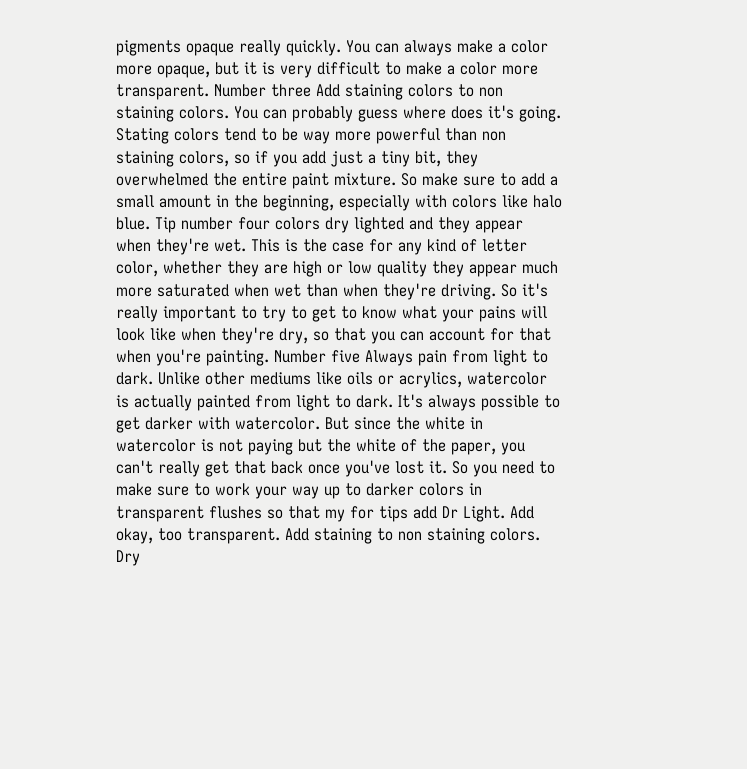pigments opaque really quickly. You can always make a color more opaque, but it is very difficult to make a color more transparent. Number three Add staining colors to non staining colors. You can probably guess where does it's going. Stating colors tend to be way more powerful than non staining colors, so if you add just a tiny bit, they overwhelmed the entire paint mixture. So make sure to add a small amount in the beginning, especially with colors like halo blue. Tip number four colors dry lighted and they appear when they're wet. This is the case for any kind of letter color, whether they are high or low quality they appear much more saturated when wet than when they're driving. So it's really important to try to get to know what your pains will look like when they're dry, so that you can account for that when you're painting. Number five Always pain from light to dark. Unlike other mediums like oils or acrylics, watercolor is actually painted from light to dark. It's always possible to get darker with watercolor. But since the white in watercolor is not paying but the white of the paper, you can't really get that back once you've lost it. So you need to make sure to work your way up to darker colors in transparent flushes so that my for tips add Dr Light. Add okay, too transparent. Add staining to non staining colors. Dry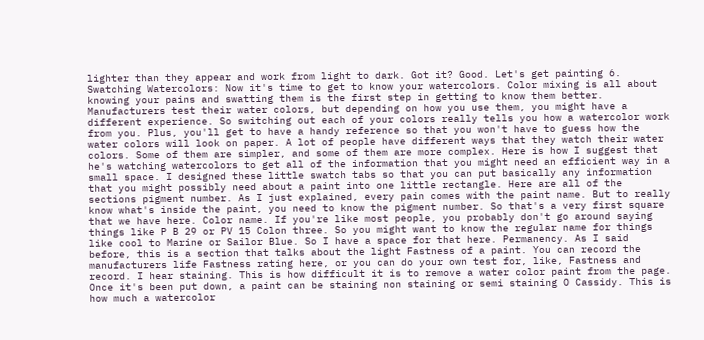lighter than they appear and work from light to dark. Got it? Good. Let's get painting 6. Swatching Watercolors: Now it's time to get to know your watercolors. Color mixing is all about knowing your pains and swatting them is the first step in getting to know them better. Manufacturers test their water colors, but depending on how you use them, you might have a different experience. So switching out each of your colors really tells you how a watercolor work from you. Plus, you'll get to have a handy reference so that you won't have to guess how the water colors will look on paper. A lot of people have different ways that they watch their water colors. Some of them are simpler, and some of them are more complex. Here is how I suggest that he's watching watercolors to get all of the information that you might need an efficient way in a small space. I designed these little swatch tabs so that you can put basically any information that you might possibly need about a paint into one little rectangle. Here are all of the sections pigment number. As I just explained, every pain comes with the paint name. But to really know what's inside the paint, you need to know the pigment number. So that's a very first square that we have here. Color name. If you're like most people, you probably don't go around saying things like P B 29 or PV 15 Colon three. So you might want to know the regular name for things like cool to Marine or Sailor Blue. So I have a space for that here. Permanency. As I said before, this is a section that talks about the light Fastness of a paint. You can record the manufacturers life Fastness rating here, or you can do your own test for, like, Fastness and record. I hear staining. This is how difficult it is to remove a water color paint from the page. Once it's been put down, a paint can be staining non staining or semi staining O Cassidy. This is how much a watercolor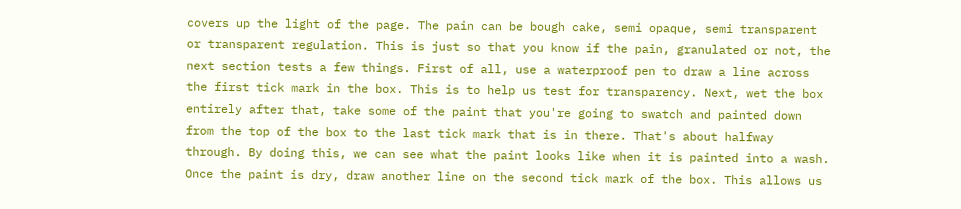covers up the light of the page. The pain can be bough cake, semi opaque, semi transparent or transparent regulation. This is just so that you know if the pain, granulated or not, the next section tests a few things. First of all, use a waterproof pen to draw a line across the first tick mark in the box. This is to help us test for transparency. Next, wet the box entirely after that, take some of the paint that you're going to swatch and painted down from the top of the box to the last tick mark that is in there. That's about halfway through. By doing this, we can see what the paint looks like when it is painted into a wash. Once the paint is dry, draw another line on the second tick mark of the box. This allows us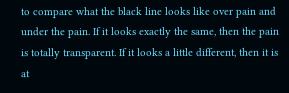to compare what the black line looks like over pain and under the pain. If it looks exactly the same, then the pain is totally transparent. If it looks a little different, then it is at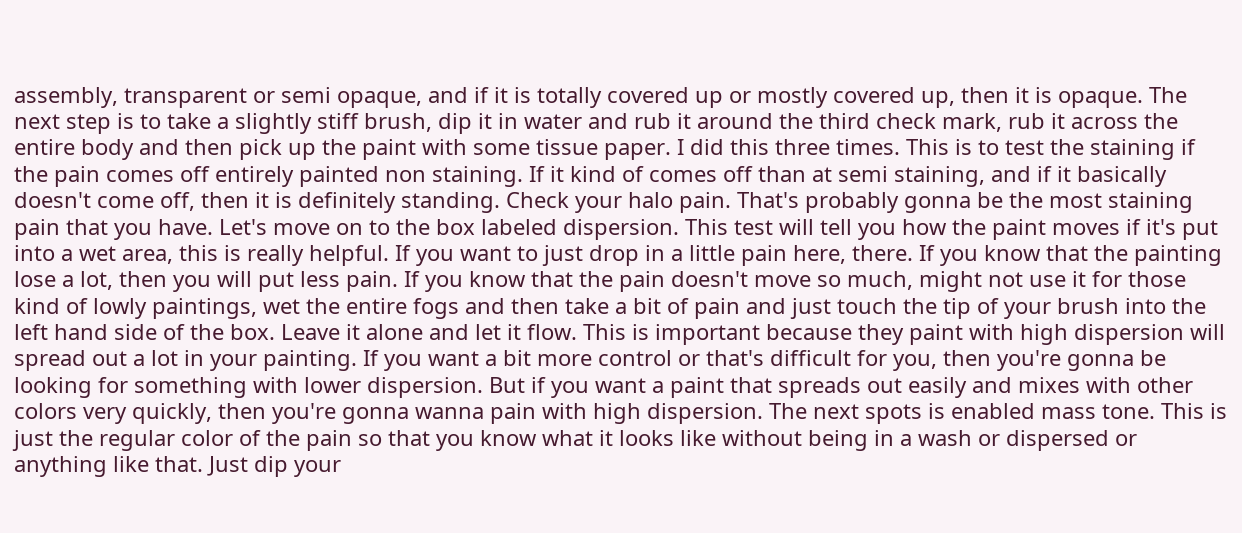assembly, transparent or semi opaque, and if it is totally covered up or mostly covered up, then it is opaque. The next step is to take a slightly stiff brush, dip it in water and rub it around the third check mark, rub it across the entire body and then pick up the paint with some tissue paper. I did this three times. This is to test the staining if the pain comes off entirely painted non staining. If it kind of comes off than at semi staining, and if it basically doesn't come off, then it is definitely standing. Check your halo pain. That's probably gonna be the most staining pain that you have. Let's move on to the box labeled dispersion. This test will tell you how the paint moves if it's put into a wet area, this is really helpful. If you want to just drop in a little pain here, there. If you know that the painting lose a lot, then you will put less pain. If you know that the pain doesn't move so much, might not use it for those kind of lowly paintings, wet the entire fogs and then take a bit of pain and just touch the tip of your brush into the left hand side of the box. Leave it alone and let it flow. This is important because they paint with high dispersion will spread out a lot in your painting. If you want a bit more control or that's difficult for you, then you're gonna be looking for something with lower dispersion. But if you want a paint that spreads out easily and mixes with other colors very quickly, then you're gonna wanna pain with high dispersion. The next spots is enabled mass tone. This is just the regular color of the pain so that you know what it looks like without being in a wash or dispersed or anything like that. Just dip your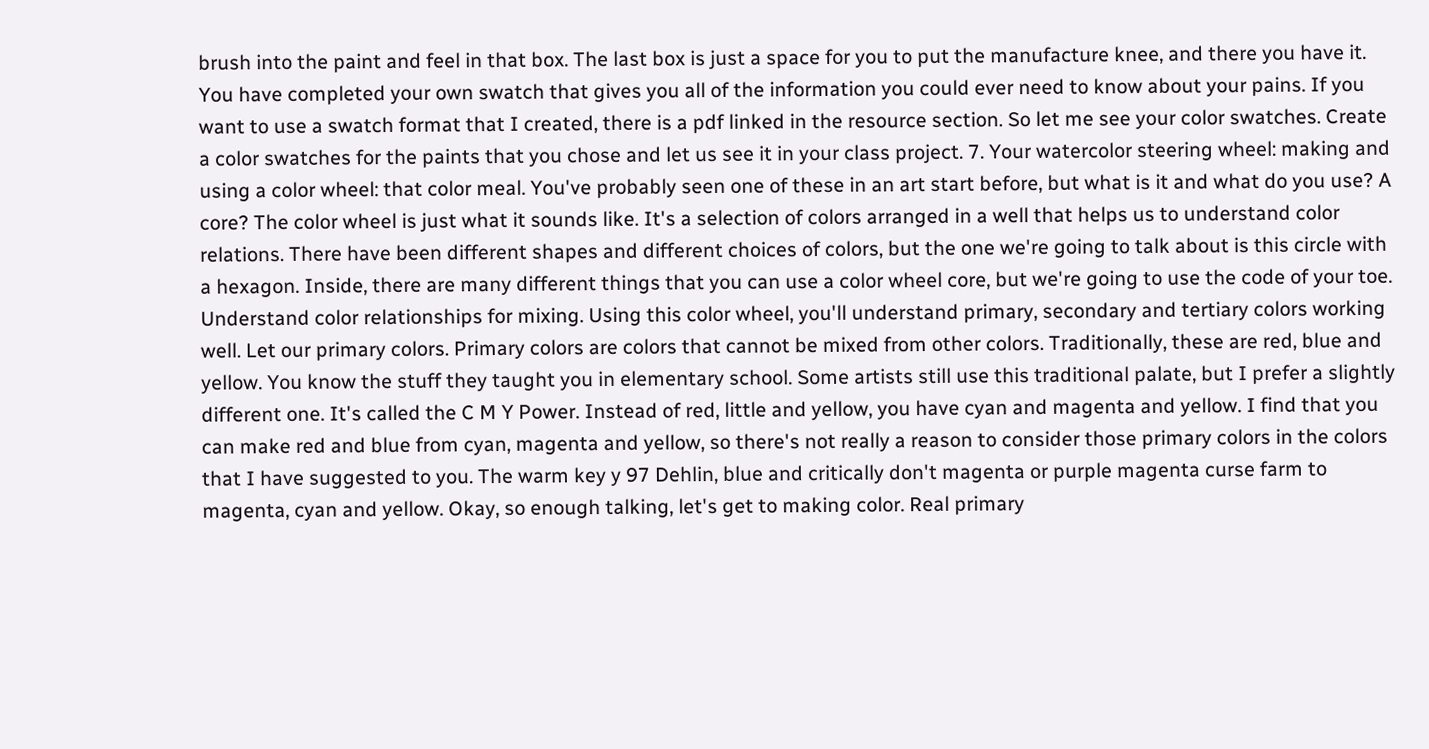brush into the paint and feel in that box. The last box is just a space for you to put the manufacture knee, and there you have it. You have completed your own swatch that gives you all of the information you could ever need to know about your pains. If you want to use a swatch format that I created, there is a pdf linked in the resource section. So let me see your color swatches. Create a color swatches for the paints that you chose and let us see it in your class project. 7. Your watercolor steering wheel: making and using a color wheel: that color meal. You've probably seen one of these in an art start before, but what is it and what do you use? A core? The color wheel is just what it sounds like. It's a selection of colors arranged in a well that helps us to understand color relations. There have been different shapes and different choices of colors, but the one we're going to talk about is this circle with a hexagon. Inside, there are many different things that you can use a color wheel core, but we're going to use the code of your toe. Understand color relationships for mixing. Using this color wheel, you'll understand primary, secondary and tertiary colors working well. Let our primary colors. Primary colors are colors that cannot be mixed from other colors. Traditionally, these are red, blue and yellow. You know the stuff they taught you in elementary school. Some artists still use this traditional palate, but I prefer a slightly different one. It's called the C M Y Power. Instead of red, little and yellow, you have cyan and magenta and yellow. I find that you can make red and blue from cyan, magenta and yellow, so there's not really a reason to consider those primary colors in the colors that I have suggested to you. The warm key y 97 Dehlin, blue and critically don't magenta or purple magenta curse farm to magenta, cyan and yellow. Okay, so enough talking, let's get to making color. Real primary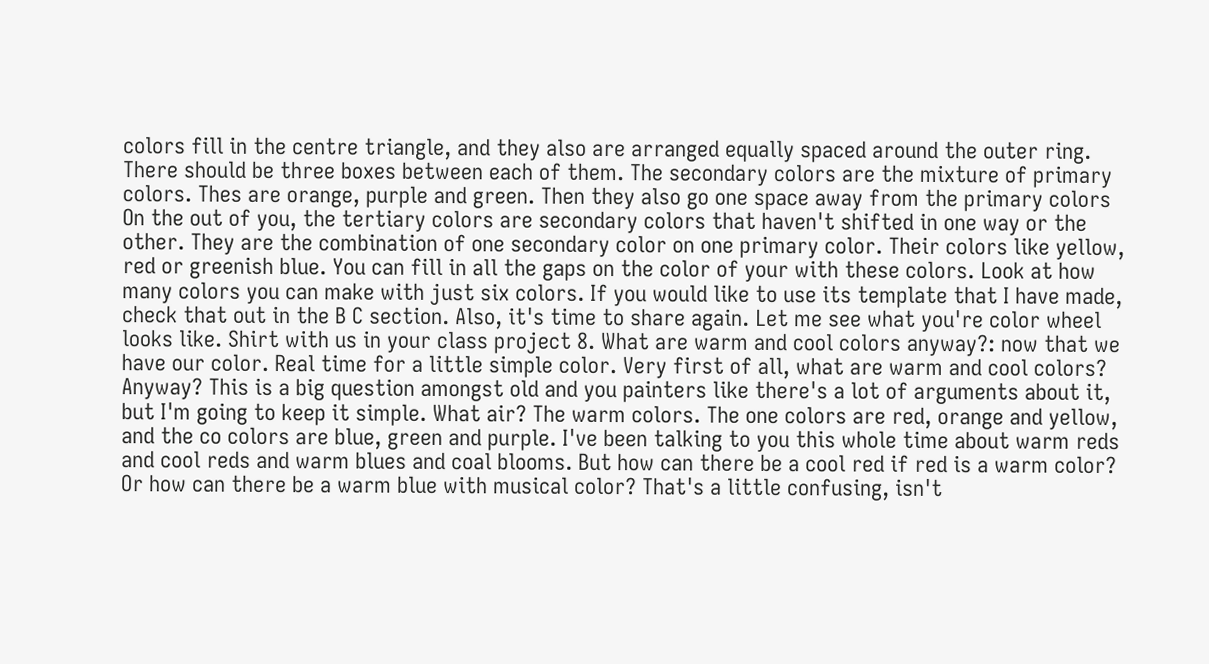colors fill in the centre triangle, and they also are arranged equally spaced around the outer ring. There should be three boxes between each of them. The secondary colors are the mixture of primary colors. Thes are orange, purple and green. Then they also go one space away from the primary colors On the out of you, the tertiary colors are secondary colors that haven't shifted in one way or the other. They are the combination of one secondary color on one primary color. Their colors like yellow, red or greenish blue. You can fill in all the gaps on the color of your with these colors. Look at how many colors you can make with just six colors. If you would like to use its template that I have made, check that out in the B C section. Also, it's time to share again. Let me see what you're color wheel looks like. Shirt with us in your class project 8. What are warm and cool colors anyway?: now that we have our color. Real time for a little simple color. Very first of all, what are warm and cool colors? Anyway? This is a big question amongst old and you painters like there's a lot of arguments about it, but I'm going to keep it simple. What air? The warm colors. The one colors are red, orange and yellow, and the co colors are blue, green and purple. I've been talking to you this whole time about warm reds and cool reds and warm blues and coal blooms. But how can there be a cool red if red is a warm color? Or how can there be a warm blue with musical color? That's a little confusing, isn't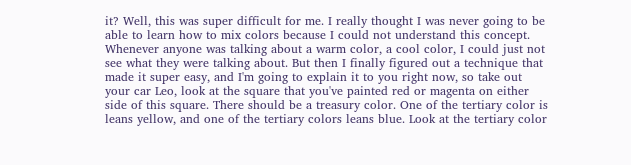it? Well, this was super difficult for me. I really thought I was never going to be able to learn how to mix colors because I could not understand this concept. Whenever anyone was talking about a warm color, a cool color, I could just not see what they were talking about. But then I finally figured out a technique that made it super easy, and I'm going to explain it to you right now, so take out your car Leo, look at the square that you've painted red or magenta on either side of this square. There should be a treasury color. One of the tertiary color is leans yellow, and one of the tertiary colors leans blue. Look at the tertiary color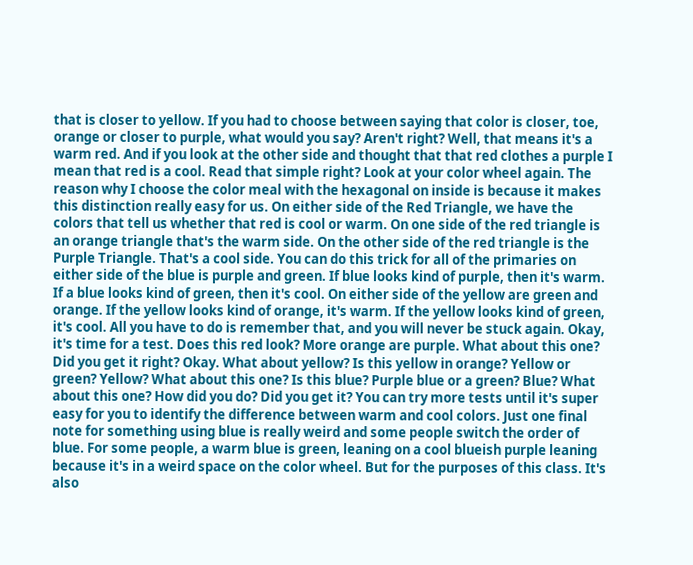that is closer to yellow. If you had to choose between saying that color is closer, toe, orange or closer to purple, what would you say? Aren't right? Well, that means it's a warm red. And if you look at the other side and thought that that red clothes a purple I mean that red is a cool. Read that simple right? Look at your color wheel again. The reason why I choose the color meal with the hexagonal on inside is because it makes this distinction really easy for us. On either side of the Red Triangle, we have the colors that tell us whether that red is cool or warm. On one side of the red triangle is an orange triangle that's the warm side. On the other side of the red triangle is the Purple Triangle. That's a cool side. You can do this trick for all of the primaries on either side of the blue is purple and green. If blue looks kind of purple, then it's warm. If a blue looks kind of green, then it's cool. On either side of the yellow are green and orange. If the yellow looks kind of orange, it's warm. If the yellow looks kind of green, it's cool. All you have to do is remember that, and you will never be stuck again. Okay, it's time for a test. Does this red look? More orange are purple. What about this one? Did you get it right? Okay. What about yellow? Is this yellow in orange? Yellow or green? Yellow? What about this one? Is this blue? Purple blue or a green? Blue? What about this one? How did you do? Did you get it? You can try more tests until it's super easy for you to identify the difference between warm and cool colors. Just one final note for something using blue is really weird and some people switch the order of blue. For some people, a warm blue is green, leaning on a cool blueish purple leaning because it's in a weird space on the color wheel. But for the purposes of this class. It's also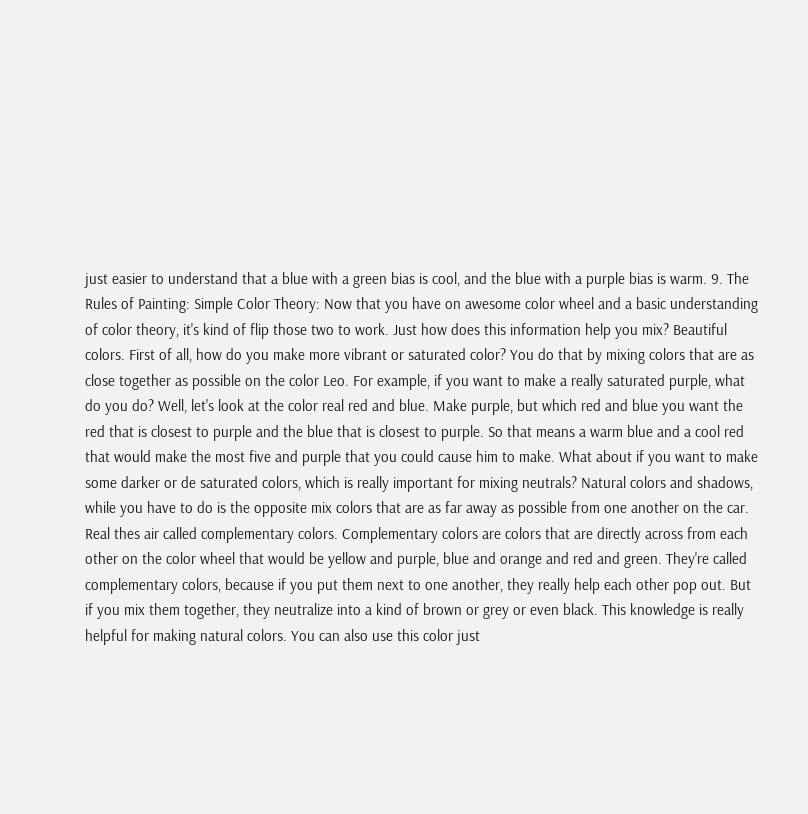just easier to understand that a blue with a green bias is cool, and the blue with a purple bias is warm. 9. The Rules of Painting: Simple Color Theory: Now that you have on awesome color wheel and a basic understanding of color theory, it's kind of flip those two to work. Just how does this information help you mix? Beautiful colors. First of all, how do you make more vibrant or saturated color? You do that by mixing colors that are as close together as possible on the color Leo. For example, if you want to make a really saturated purple, what do you do? Well, let's look at the color real red and blue. Make purple, but which red and blue you want the red that is closest to purple and the blue that is closest to purple. So that means a warm blue and a cool red that would make the most five and purple that you could cause him to make. What about if you want to make some darker or de saturated colors, which is really important for mixing neutrals? Natural colors and shadows, while you have to do is the opposite mix colors that are as far away as possible from one another on the car. Real thes air called complementary colors. Complementary colors are colors that are directly across from each other on the color wheel that would be yellow and purple, blue and orange and red and green. They're called complementary colors, because if you put them next to one another, they really help each other pop out. But if you mix them together, they neutralize into a kind of brown or grey or even black. This knowledge is really helpful for making natural colors. You can also use this color just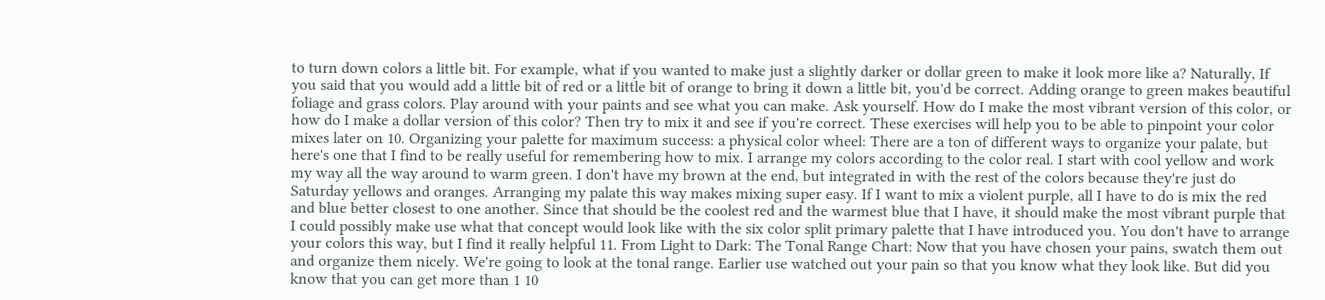to turn down colors a little bit. For example, what if you wanted to make just a slightly darker or dollar green to make it look more like a? Naturally, If you said that you would add a little bit of red or a little bit of orange to bring it down a little bit, you'd be correct. Adding orange to green makes beautiful foliage and grass colors. Play around with your paints and see what you can make. Ask yourself. How do I make the most vibrant version of this color, or how do I make a dollar version of this color? Then try to mix it and see if you're correct. These exercises will help you to be able to pinpoint your color mixes later on 10. Organizing your palette for maximum success: a physical color wheel: There are a ton of different ways to organize your palate, but here's one that I find to be really useful for remembering how to mix. I arrange my colors according to the color real. I start with cool yellow and work my way all the way around to warm green. I don't have my brown at the end, but integrated in with the rest of the colors because they're just do Saturday yellows and oranges. Arranging my palate this way makes mixing super easy. If I want to mix a violent purple, all I have to do is mix the red and blue better closest to one another. Since that should be the coolest red and the warmest blue that I have, it should make the most vibrant purple that I could possibly make use what that concept would look like with the six color split primary palette that I have introduced you. You don't have to arrange your colors this way, but I find it really helpful 11. From Light to Dark: The Tonal Range Chart: Now that you have chosen your pains, swatch them out and organize them nicely. We're going to look at the tonal range. Earlier use watched out your pain so that you know what they look like. But did you know that you can get more than 1 10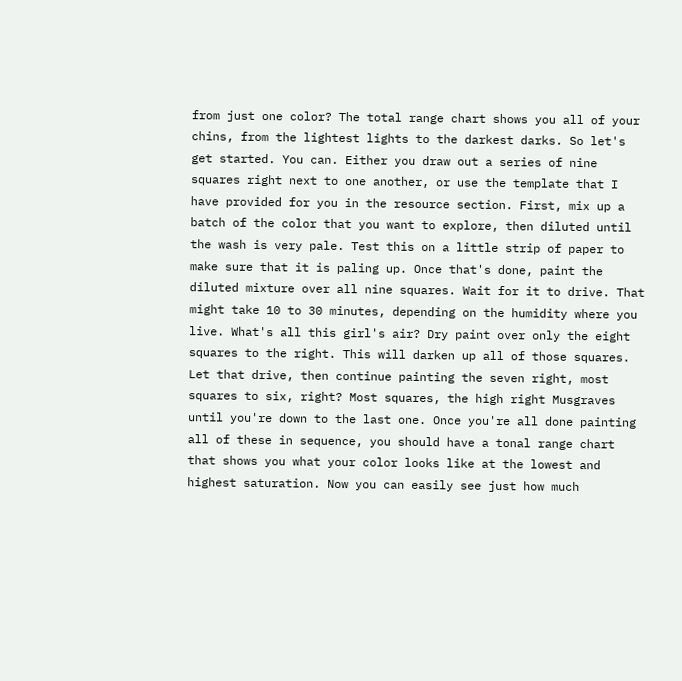from just one color? The total range chart shows you all of your chins, from the lightest lights to the darkest darks. So let's get started. You can. Either you draw out a series of nine squares right next to one another, or use the template that I have provided for you in the resource section. First, mix up a batch of the color that you want to explore, then diluted until the wash is very pale. Test this on a little strip of paper to make sure that it is paling up. Once that's done, paint the diluted mixture over all nine squares. Wait for it to drive. That might take 10 to 30 minutes, depending on the humidity where you live. What's all this girl's air? Dry paint over only the eight squares to the right. This will darken up all of those squares. Let that drive, then continue painting the seven right, most squares to six, right? Most squares, the high right Musgraves until you're down to the last one. Once you're all done painting all of these in sequence, you should have a tonal range chart that shows you what your color looks like at the lowest and highest saturation. Now you can easily see just how much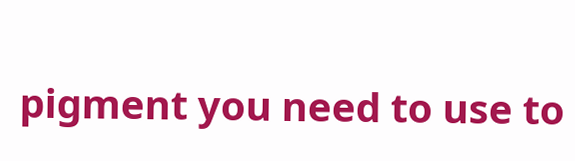pigment you need to use to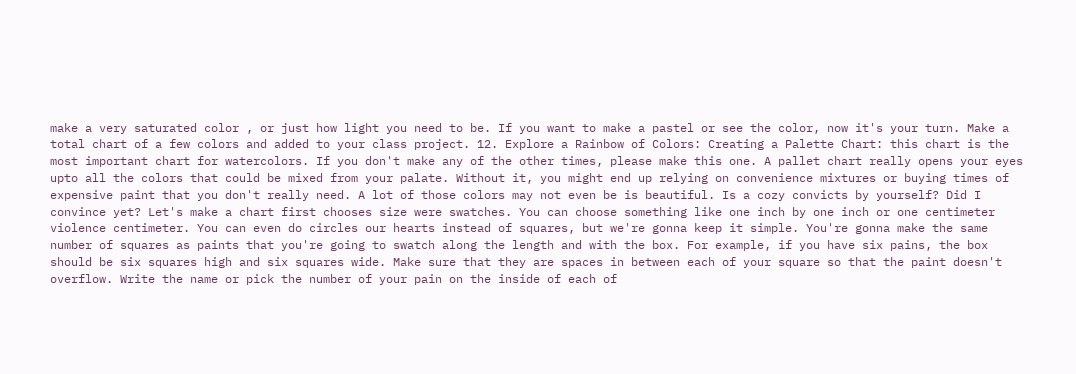make a very saturated color , or just how light you need to be. If you want to make a pastel or see the color, now it's your turn. Make a total chart of a few colors and added to your class project. 12. Explore a Rainbow of Colors: Creating a Palette Chart: this chart is the most important chart for watercolors. If you don't make any of the other times, please make this one. A pallet chart really opens your eyes upto all the colors that could be mixed from your palate. Without it, you might end up relying on convenience mixtures or buying times of expensive paint that you don't really need. A lot of those colors may not even be is beautiful. Is a cozy convicts by yourself? Did I convince yet? Let's make a chart first chooses size were swatches. You can choose something like one inch by one inch or one centimeter violence centimeter. You can even do circles our hearts instead of squares, but we're gonna keep it simple. You're gonna make the same number of squares as paints that you're going to swatch along the length and with the box. For example, if you have six pains, the box should be six squares high and six squares wide. Make sure that they are spaces in between each of your square so that the paint doesn't overflow. Write the name or pick the number of your pain on the inside of each of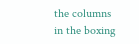the columns in the boxing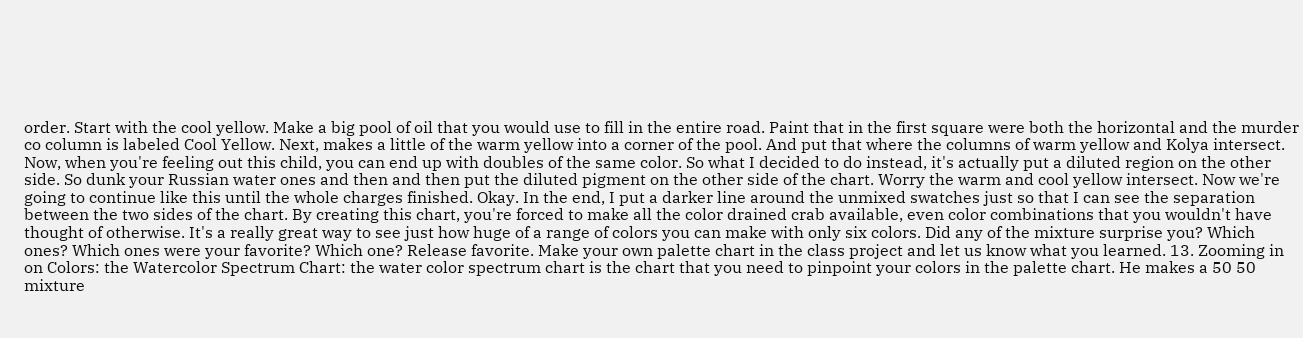order. Start with the cool yellow. Make a big pool of oil that you would use to fill in the entire road. Paint that in the first square were both the horizontal and the murder co column is labeled Cool Yellow. Next, makes a little of the warm yellow into a corner of the pool. And put that where the columns of warm yellow and Kolya intersect. Now, when you're feeling out this child, you can end up with doubles of the same color. So what I decided to do instead, it's actually put a diluted region on the other side. So dunk your Russian water ones and then and then put the diluted pigment on the other side of the chart. Worry the warm and cool yellow intersect. Now we're going to continue like this until the whole charges finished. Okay. In the end, I put a darker line around the unmixed swatches just so that I can see the separation between the two sides of the chart. By creating this chart, you're forced to make all the color drained crab available, even color combinations that you wouldn't have thought of otherwise. It's a really great way to see just how huge of a range of colors you can make with only six colors. Did any of the mixture surprise you? Which ones? Which ones were your favorite? Which one? Release favorite. Make your own palette chart in the class project and let us know what you learned. 13. Zooming in on Colors: the Watercolor Spectrum Chart: the water color spectrum chart is the chart that you need to pinpoint your colors in the palette chart. He makes a 50 50 mixture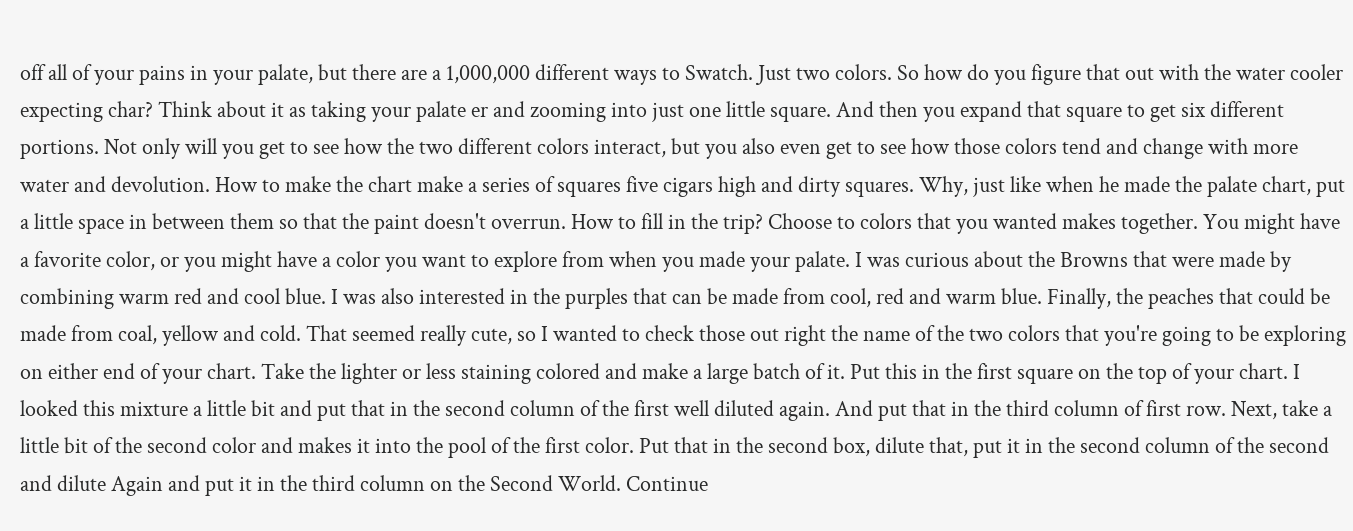off all of your pains in your palate, but there are a 1,000,000 different ways to Swatch. Just two colors. So how do you figure that out with the water cooler expecting char? Think about it as taking your palate er and zooming into just one little square. And then you expand that square to get six different portions. Not only will you get to see how the two different colors interact, but you also even get to see how those colors tend and change with more water and devolution. How to make the chart make a series of squares five cigars high and dirty squares. Why, just like when he made the palate chart, put a little space in between them so that the paint doesn't overrun. How to fill in the trip? Choose to colors that you wanted makes together. You might have a favorite color, or you might have a color you want to explore from when you made your palate. I was curious about the Browns that were made by combining warm red and cool blue. I was also interested in the purples that can be made from cool, red and warm blue. Finally, the peaches that could be made from coal, yellow and cold. That seemed really cute, so I wanted to check those out right the name of the two colors that you're going to be exploring on either end of your chart. Take the lighter or less staining colored and make a large batch of it. Put this in the first square on the top of your chart. I looked this mixture a little bit and put that in the second column of the first well diluted again. And put that in the third column of first row. Next, take a little bit of the second color and makes it into the pool of the first color. Put that in the second box, dilute that, put it in the second column of the second and dilute Again and put it in the third column on the Second World. Continue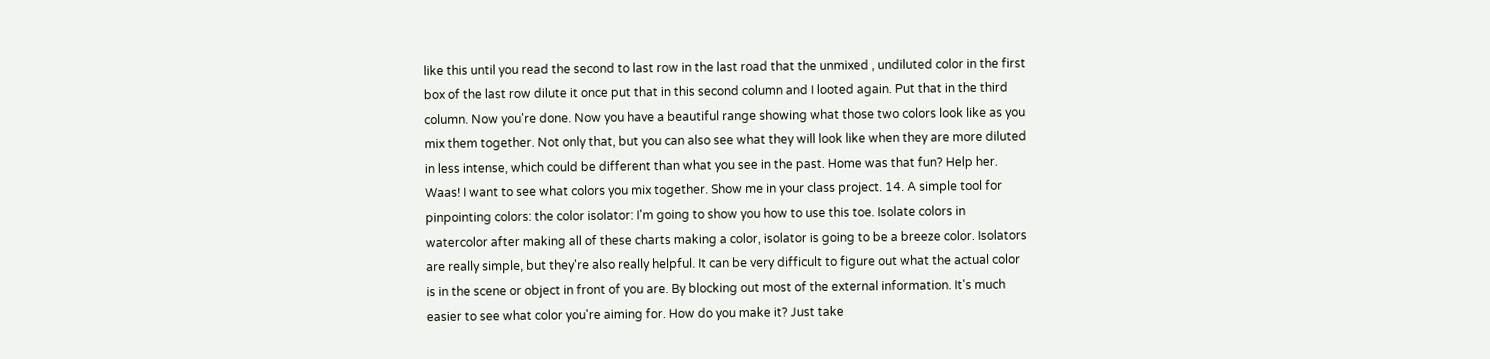like this until you read the second to last row in the last road that the unmixed , undiluted color in the first box of the last row dilute it once put that in this second column and I looted again. Put that in the third column. Now you're done. Now you have a beautiful range showing what those two colors look like as you mix them together. Not only that, but you can also see what they will look like when they are more diluted in less intense, which could be different than what you see in the past. Home was that fun? Help her. Waas! I want to see what colors you mix together. Show me in your class project. 14. A simple tool for pinpointing colors: the color isolator: I'm going to show you how to use this toe. Isolate colors in watercolor after making all of these charts making a color, isolator is going to be a breeze color. Isolators are really simple, but they're also really helpful. It can be very difficult to figure out what the actual color is in the scene or object in front of you are. By blocking out most of the external information. It's much easier to see what color you're aiming for. How do you make it? Just take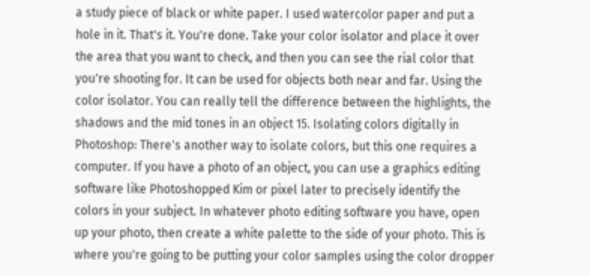a study piece of black or white paper. I used watercolor paper and put a hole in it. That's it. You're done. Take your color isolator and place it over the area that you want to check, and then you can see the rial color that you're shooting for. It can be used for objects both near and far. Using the color isolator. You can really tell the difference between the highlights, the shadows and the mid tones in an object 15. Isolating colors digitally in Photoshop: There's another way to isolate colors, but this one requires a computer. If you have a photo of an object, you can use a graphics editing software like Photoshopped Kim or pixel later to precisely identify the colors in your subject. In whatever photo editing software you have, open up your photo, then create a white palette to the side of your photo. This is where you're going to be putting your color samples using the color dropper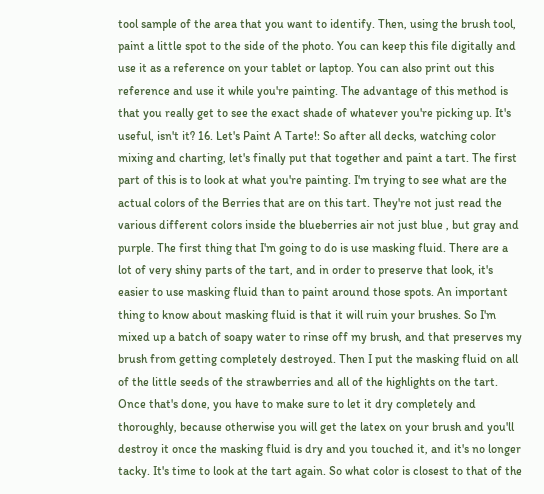tool sample of the area that you want to identify. Then, using the brush tool, paint a little spot to the side of the photo. You can keep this file digitally and use it as a reference on your tablet or laptop. You can also print out this reference and use it while you're painting. The advantage of this method is that you really get to see the exact shade of whatever you're picking up. It's useful, isn't it? 16. Let's Paint A Tarte!: So after all decks, watching color mixing and charting, let's finally put that together and paint a tart. The first part of this is to look at what you're painting. I'm trying to see what are the actual colors of the Berries that are on this tart. They're not just read the various different colors inside the blueberries air not just blue , but gray and purple. The first thing that I'm going to do is use masking fluid. There are a lot of very shiny parts of the tart, and in order to preserve that look, it's easier to use masking fluid than to paint around those spots. An important thing to know about masking fluid is that it will ruin your brushes. So I'm mixed up a batch of soapy water to rinse off my brush, and that preserves my brush from getting completely destroyed. Then I put the masking fluid on all of the little seeds of the strawberries and all of the highlights on the tart. Once that's done, you have to make sure to let it dry completely and thoroughly, because otherwise you will get the latex on your brush and you'll destroy it once the masking fluid is dry and you touched it, and it's no longer tacky. It's time to look at the tart again. So what color is closest to that of the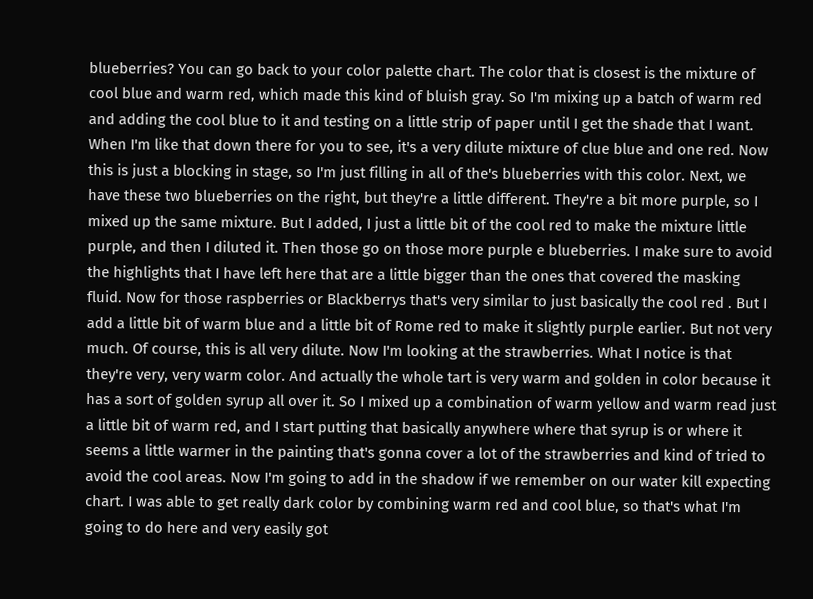blueberries? You can go back to your color palette chart. The color that is closest is the mixture of cool blue and warm red, which made this kind of bluish gray. So I'm mixing up a batch of warm red and adding the cool blue to it and testing on a little strip of paper until I get the shade that I want. When I'm like that down there for you to see, it's a very dilute mixture of clue blue and one red. Now this is just a blocking in stage, so I'm just filling in all of the's blueberries with this color. Next, we have these two blueberries on the right, but they're a little different. They're a bit more purple, so I mixed up the same mixture. But I added, I just a little bit of the cool red to make the mixture little purple, and then I diluted it. Then those go on those more purple e blueberries. I make sure to avoid the highlights that I have left here that are a little bigger than the ones that covered the masking fluid. Now for those raspberries or Blackberrys that's very similar to just basically the cool red . But I add a little bit of warm blue and a little bit of Rome red to make it slightly purple earlier. But not very much. Of course, this is all very dilute. Now I'm looking at the strawberries. What I notice is that they're very, very warm color. And actually the whole tart is very warm and golden in color because it has a sort of golden syrup all over it. So I mixed up a combination of warm yellow and warm read just a little bit of warm red, and I start putting that basically anywhere where that syrup is or where it seems a little warmer in the painting that's gonna cover a lot of the strawberries and kind of tried to avoid the cool areas. Now I'm going to add in the shadow if we remember on our water kill expecting chart. I was able to get really dark color by combining warm red and cool blue, so that's what I'm going to do here and very easily got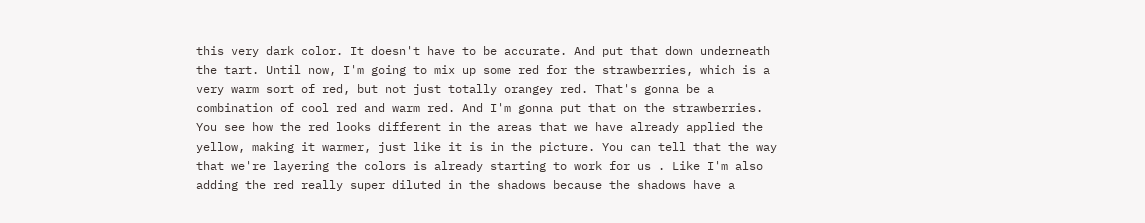this very dark color. It doesn't have to be accurate. And put that down underneath the tart. Until now, I'm going to mix up some red for the strawberries, which is a very warm sort of red, but not just totally orangey red. That's gonna be a combination of cool red and warm red. And I'm gonna put that on the strawberries. You see how the red looks different in the areas that we have already applied the yellow, making it warmer, just like it is in the picture. You can tell that the way that we're layering the colors is already starting to work for us . Like I'm also adding the red really super diluted in the shadows because the shadows have a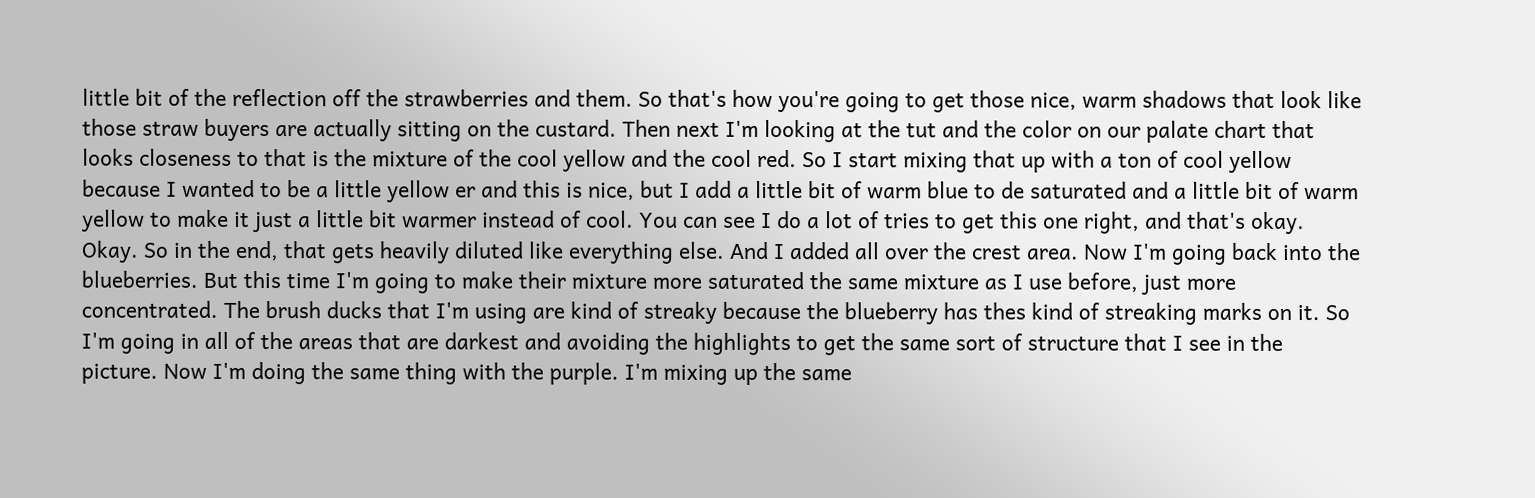little bit of the reflection off the strawberries and them. So that's how you're going to get those nice, warm shadows that look like those straw buyers are actually sitting on the custard. Then next I'm looking at the tut and the color on our palate chart that looks closeness to that is the mixture of the cool yellow and the cool red. So I start mixing that up with a ton of cool yellow because I wanted to be a little yellow er and this is nice, but I add a little bit of warm blue to de saturated and a little bit of warm yellow to make it just a little bit warmer instead of cool. You can see I do a lot of tries to get this one right, and that's okay. Okay. So in the end, that gets heavily diluted like everything else. And I added all over the crest area. Now I'm going back into the blueberries. But this time I'm going to make their mixture more saturated the same mixture as I use before, just more concentrated. The brush ducks that I'm using are kind of streaky because the blueberry has thes kind of streaking marks on it. So I'm going in all of the areas that are darkest and avoiding the highlights to get the same sort of structure that I see in the picture. Now I'm doing the same thing with the purple. I'm mixing up the same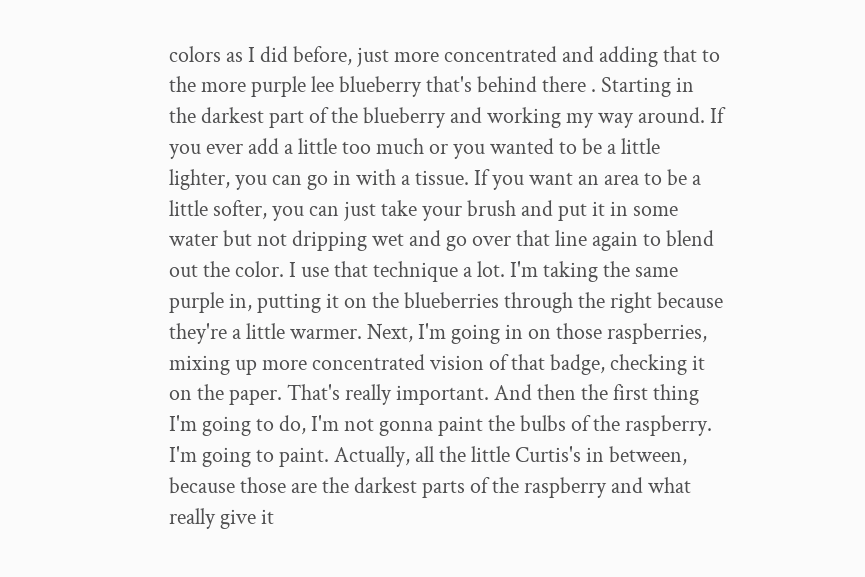colors as I did before, just more concentrated and adding that to the more purple lee blueberry that's behind there . Starting in the darkest part of the blueberry and working my way around. If you ever add a little too much or you wanted to be a little lighter, you can go in with a tissue. If you want an area to be a little softer, you can just take your brush and put it in some water but not dripping wet and go over that line again to blend out the color. I use that technique a lot. I'm taking the same purple in, putting it on the blueberries through the right because they're a little warmer. Next, I'm going in on those raspberries, mixing up more concentrated vision of that badge, checking it on the paper. That's really important. And then the first thing I'm going to do, I'm not gonna paint the bulbs of the raspberry. I'm going to paint. Actually, all the little Curtis's in between, because those are the darkest parts of the raspberry and what really give it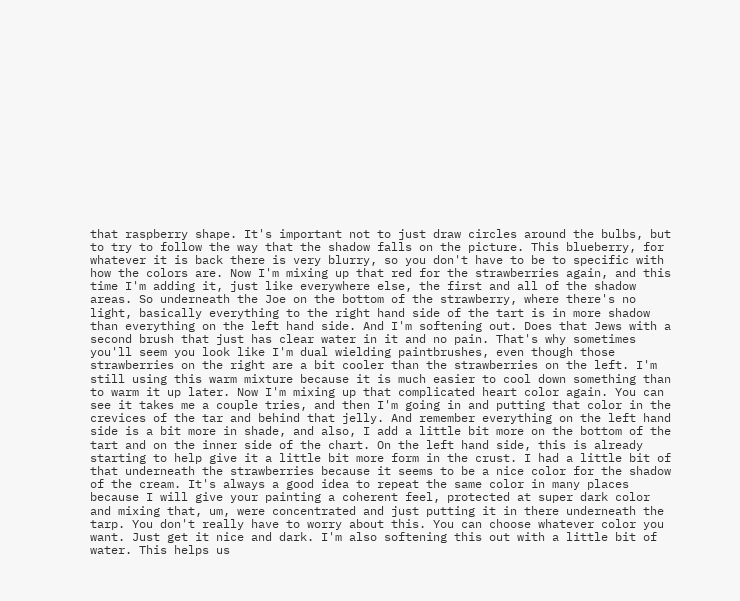that raspberry shape. It's important not to just draw circles around the bulbs, but to try to follow the way that the shadow falls on the picture. This blueberry, for whatever it is back there is very blurry, so you don't have to be to specific with how the colors are. Now I'm mixing up that red for the strawberries again, and this time I'm adding it, just like everywhere else, the first and all of the shadow areas. So underneath the Joe on the bottom of the strawberry, where there's no light, basically everything to the right hand side of the tart is in more shadow than everything on the left hand side. And I'm softening out. Does that Jews with a second brush that just has clear water in it and no pain. That's why sometimes you'll seem you look like I'm dual wielding paintbrushes, even though those strawberries on the right are a bit cooler than the strawberries on the left. I'm still using this warm mixture because it is much easier to cool down something than to warm it up later. Now I'm mixing up that complicated heart color again. You can see it takes me a couple tries, and then I'm going in and putting that color in the crevices of the tar and behind that jelly. And remember everything on the left hand side is a bit more in shade, and also, I add a little bit more on the bottom of the tart and on the inner side of the chart. On the left hand side, this is already starting to help give it a little bit more form in the crust. I had a little bit of that underneath the strawberries because it seems to be a nice color for the shadow of the cream. It's always a good idea to repeat the same color in many places because I will give your painting a coherent feel, protected at super dark color and mixing that, um, were concentrated and just putting it in there underneath the tarp. You don't really have to worry about this. You can choose whatever color you want. Just get it nice and dark. I'm also softening this out with a little bit of water. This helps us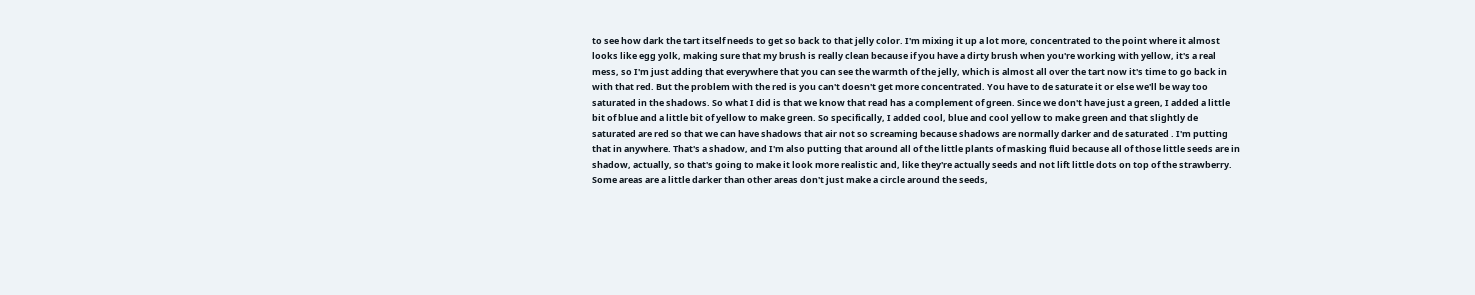to see how dark the tart itself needs to get so back to that jelly color. I'm mixing it up a lot more, concentrated to the point where it almost looks like egg yolk, making sure that my brush is really clean because if you have a dirty brush when you're working with yellow, it's a real mess, so I'm just adding that everywhere that you can see the warmth of the jelly, which is almost all over the tart now it's time to go back in with that red. But the problem with the red is you can't doesn't get more concentrated. You have to de saturate it or else we'll be way too saturated in the shadows. So what I did is that we know that read has a complement of green. Since we don't have just a green, I added a little bit of blue and a little bit of yellow to make green. So specifically, I added cool, blue and cool yellow to make green and that slightly de saturated are red so that we can have shadows that air not so screaming because shadows are normally darker and de saturated . I'm putting that in anywhere. That's a shadow, and I'm also putting that around all of the little plants of masking fluid because all of those little seeds are in shadow, actually, so that's going to make it look more realistic and, like they're actually seeds and not lift little dots on top of the strawberry. Some areas are a little darker than other areas don't just make a circle around the seeds,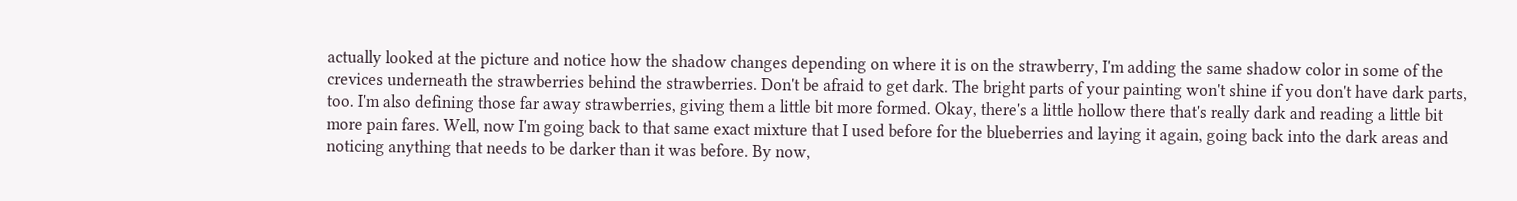actually looked at the picture and notice how the shadow changes depending on where it is on the strawberry, I'm adding the same shadow color in some of the crevices underneath the strawberries behind the strawberries. Don't be afraid to get dark. The bright parts of your painting won't shine if you don't have dark parts, too. I'm also defining those far away strawberries, giving them a little bit more formed. Okay, there's a little hollow there that's really dark and reading a little bit more pain fares. Well, now I'm going back to that same exact mixture that I used before for the blueberries and laying it again, going back into the dark areas and noticing anything that needs to be darker than it was before. By now,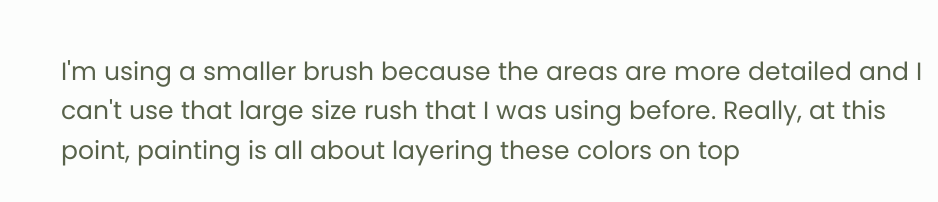I'm using a smaller brush because the areas are more detailed and I can't use that large size rush that I was using before. Really, at this point, painting is all about layering these colors on top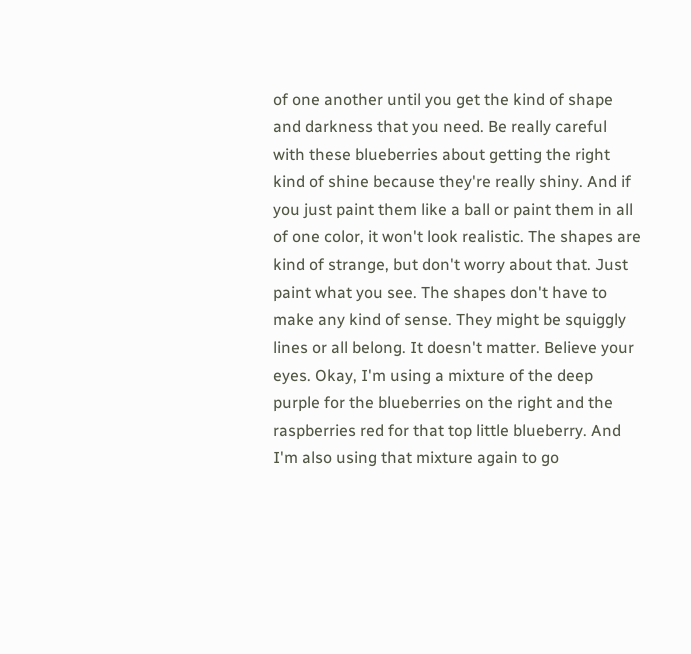of one another until you get the kind of shape and darkness that you need. Be really careful with these blueberries about getting the right kind of shine because they're really shiny. And if you just paint them like a ball or paint them in all of one color, it won't look realistic. The shapes are kind of strange, but don't worry about that. Just paint what you see. The shapes don't have to make any kind of sense. They might be squiggly lines or all belong. It doesn't matter. Believe your eyes. Okay, I'm using a mixture of the deep purple for the blueberries on the right and the raspberries red for that top little blueberry. And I'm also using that mixture again to go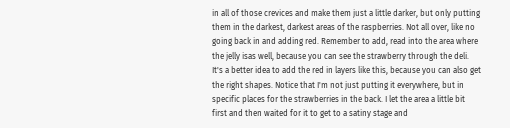in all of those crevices and make them just a little darker, but only putting them in the darkest, darkest areas of the raspberries. Not all over, like no going back in and adding red. Remember to add, read into the area where the jelly isas well, because you can see the strawberry through the deli. It's a better idea to add the red in layers like this, because you can also get the right shapes. Notice that I'm not just putting it everywhere, but in specific places for the strawberries in the back. I let the area a little bit first and then waited for it to get to a satiny stage and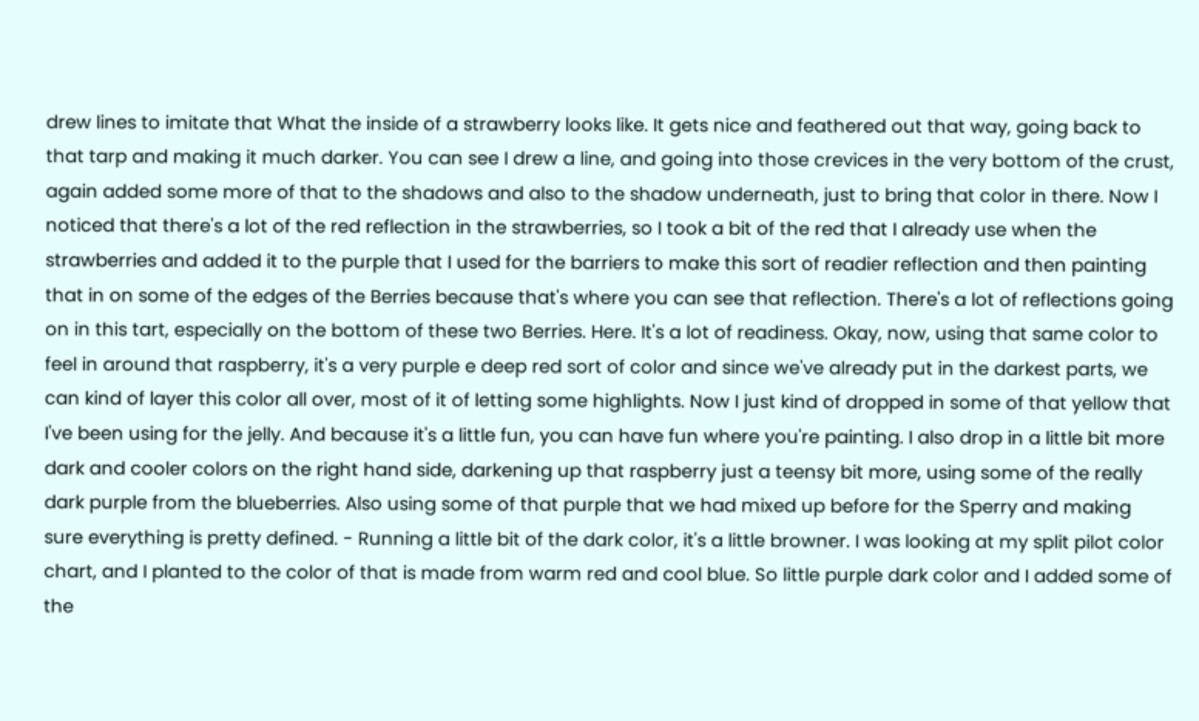drew lines to imitate that What the inside of a strawberry looks like. It gets nice and feathered out that way, going back to that tarp and making it much darker. You can see I drew a line, and going into those crevices in the very bottom of the crust, again added some more of that to the shadows and also to the shadow underneath, just to bring that color in there. Now I noticed that there's a lot of the red reflection in the strawberries, so I took a bit of the red that I already use when the strawberries and added it to the purple that I used for the barriers to make this sort of readier reflection and then painting that in on some of the edges of the Berries because that's where you can see that reflection. There's a lot of reflections going on in this tart, especially on the bottom of these two Berries. Here. It's a lot of readiness. Okay, now, using that same color to feel in around that raspberry, it's a very purple e deep red sort of color and since we've already put in the darkest parts, we can kind of layer this color all over, most of it of letting some highlights. Now I just kind of dropped in some of that yellow that I've been using for the jelly. And because it's a little fun, you can have fun where you're painting. I also drop in a little bit more dark and cooler colors on the right hand side, darkening up that raspberry just a teensy bit more, using some of the really dark purple from the blueberries. Also using some of that purple that we had mixed up before for the Sperry and making sure everything is pretty defined. - Running a little bit of the dark color, it's a little browner. I was looking at my split pilot color chart, and I planted to the color of that is made from warm red and cool blue. So little purple dark color and I added some of the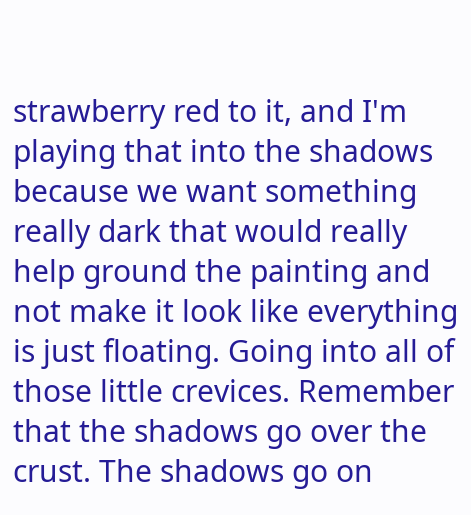strawberry red to it, and I'm playing that into the shadows because we want something really dark that would really help ground the painting and not make it look like everything is just floating. Going into all of those little crevices. Remember that the shadows go over the crust. The shadows go on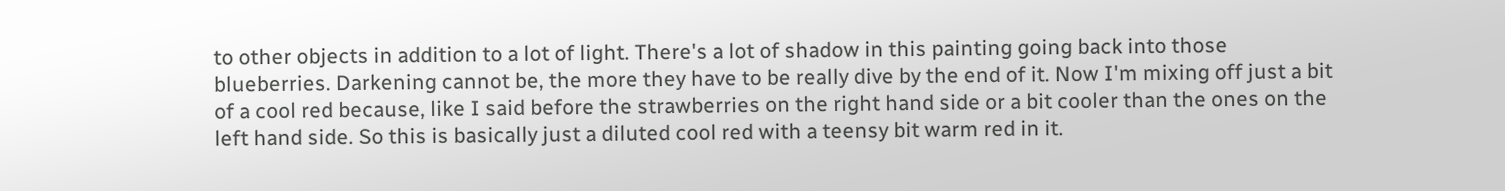to other objects in addition to a lot of light. There's a lot of shadow in this painting going back into those blueberries. Darkening cannot be, the more they have to be really dive by the end of it. Now I'm mixing off just a bit of a cool red because, like I said before the strawberries on the right hand side or a bit cooler than the ones on the left hand side. So this is basically just a diluted cool red with a teensy bit warm red in it.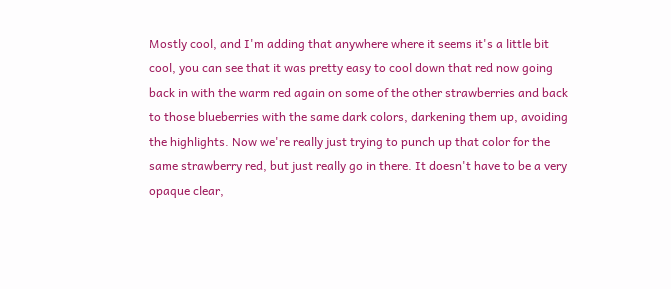Mostly cool, and I'm adding that anywhere where it seems it's a little bit cool, you can see that it was pretty easy to cool down that red now going back in with the warm red again on some of the other strawberries and back to those blueberries with the same dark colors, darkening them up, avoiding the highlights. Now we're really just trying to punch up that color for the same strawberry red, but just really go in there. It doesn't have to be a very opaque clear,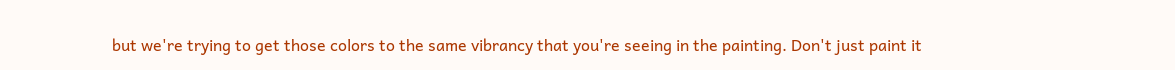but we're trying to get those colors to the same vibrancy that you're seeing in the painting. Don't just paint it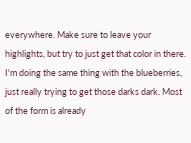everywhere. Make sure to leave your highlights, but try to just get that color in there. I'm doing the same thing with the blueberries, just really trying to get those darks dark. Most of the form is already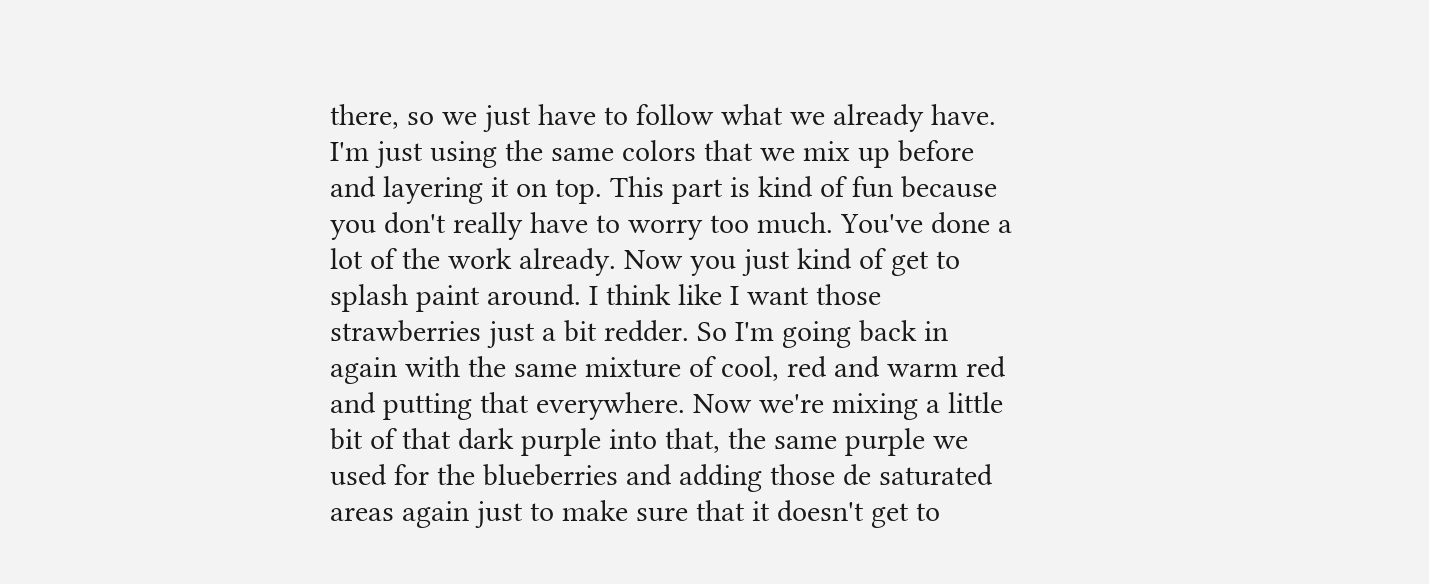there, so we just have to follow what we already have. I'm just using the same colors that we mix up before and layering it on top. This part is kind of fun because you don't really have to worry too much. You've done a lot of the work already. Now you just kind of get to splash paint around. I think like I want those strawberries just a bit redder. So I'm going back in again with the same mixture of cool, red and warm red and putting that everywhere. Now we're mixing a little bit of that dark purple into that, the same purple we used for the blueberries and adding those de saturated areas again just to make sure that it doesn't get to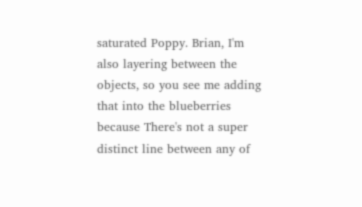saturated Poppy. Brian, I'm also layering between the objects, so you see me adding that into the blueberries because There's not a super distinct line between any of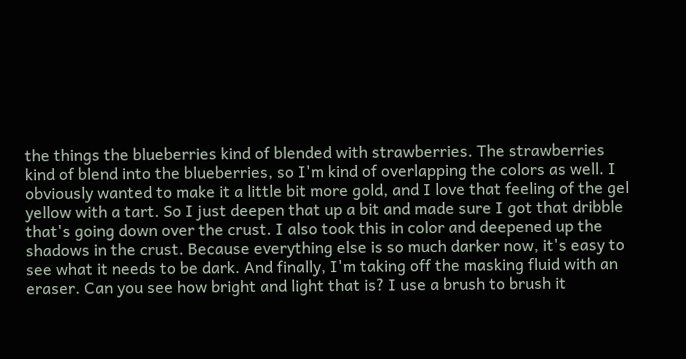the things the blueberries kind of blended with strawberries. The strawberries kind of blend into the blueberries, so I'm kind of overlapping the colors as well. I obviously wanted to make it a little bit more gold, and I love that feeling of the gel yellow with a tart. So I just deepen that up a bit and made sure I got that dribble that's going down over the crust. I also took this in color and deepened up the shadows in the crust. Because everything else is so much darker now, it's easy to see what it needs to be dark. And finally, I'm taking off the masking fluid with an eraser. Can you see how bright and light that is? I use a brush to brush it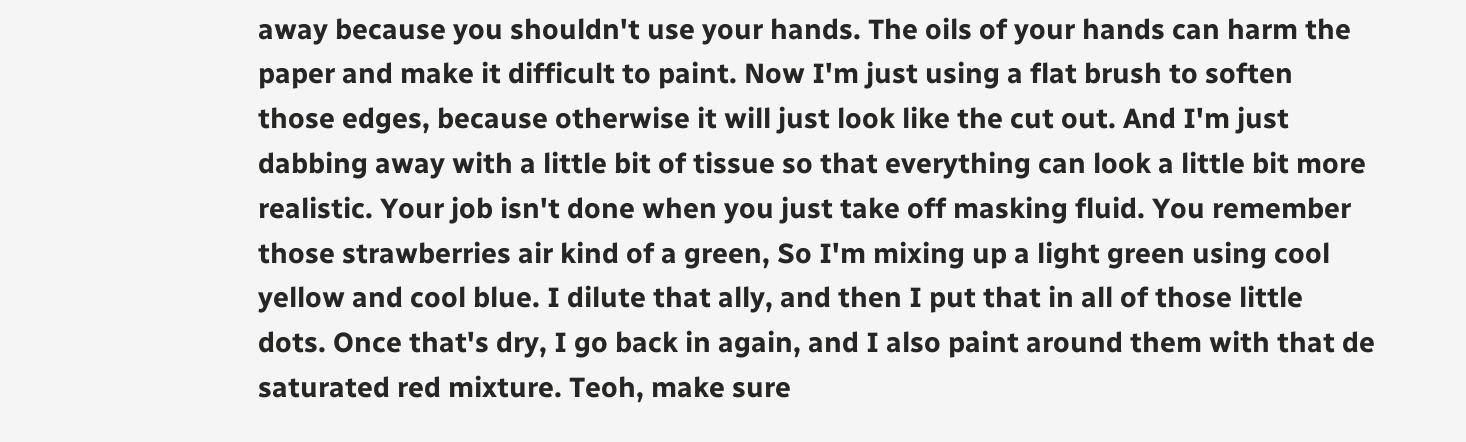away because you shouldn't use your hands. The oils of your hands can harm the paper and make it difficult to paint. Now I'm just using a flat brush to soften those edges, because otherwise it will just look like the cut out. And I'm just dabbing away with a little bit of tissue so that everything can look a little bit more realistic. Your job isn't done when you just take off masking fluid. You remember those strawberries air kind of a green, So I'm mixing up a light green using cool yellow and cool blue. I dilute that ally, and then I put that in all of those little dots. Once that's dry, I go back in again, and I also paint around them with that de saturated red mixture. Teoh, make sure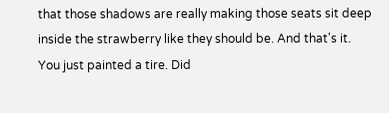that those shadows are really making those seats sit deep inside the strawberry like they should be. And that's it. You just painted a tire. Did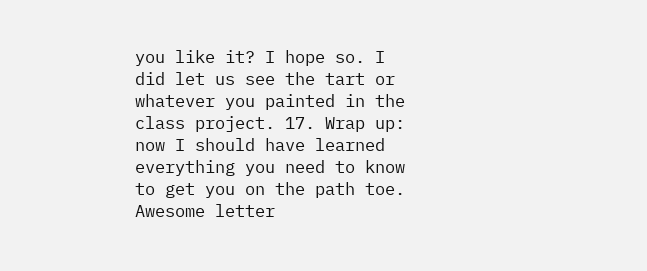you like it? I hope so. I did let us see the tart or whatever you painted in the class project. 17. Wrap up: now I should have learned everything you need to know to get you on the path toe. Awesome letter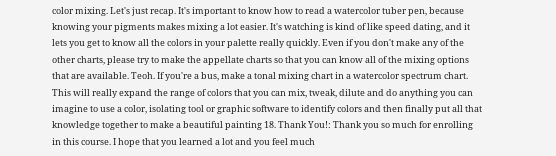color mixing. Let's just recap. It's important to know how to read a watercolor tuber pen, because knowing your pigments makes mixing a lot easier. It's watching is kind of like speed dating, and it lets you get to know all the colors in your palette really quickly. Even if you don't make any of the other charts, please try to make the appellate charts so that you can know all of the mixing options that are available. Teoh. If you're a bus, make a tonal mixing chart in a watercolor spectrum chart. This will really expand the range of colors that you can mix, tweak, dilute and do anything you can imagine to use a color, isolating tool or graphic software to identify colors and then finally put all that knowledge together to make a beautiful painting 18. Thank You!: Thank you so much for enrolling in this course. I hope that you learned a lot and you feel much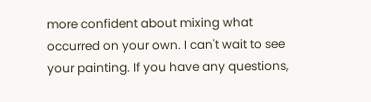more confident about mixing what occurred on your own. I can't wait to see your painting. If you have any questions,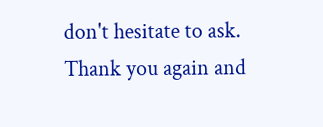don't hesitate to ask. Thank you again and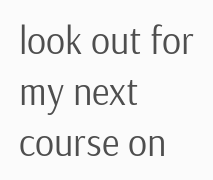look out for my next course on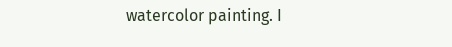watercolor painting. I